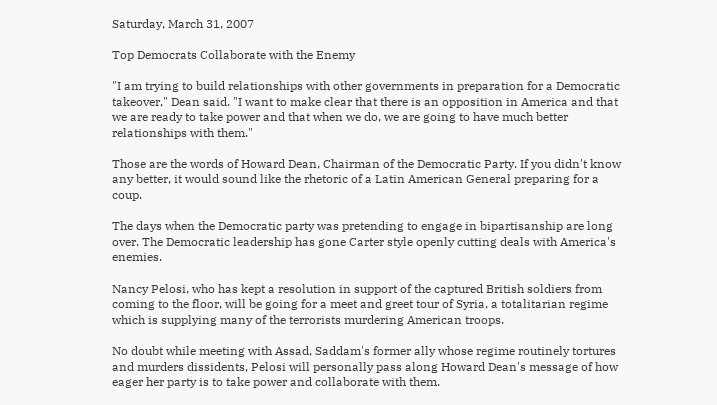Saturday, March 31, 2007

Top Democrats Collaborate with the Enemy

"I am trying to build relationships with other governments in preparation for a Democratic takeover," Dean said. "I want to make clear that there is an opposition in America and that we are ready to take power and that when we do, we are going to have much better relationships with them."

Those are the words of Howard Dean, Chairman of the Democratic Party. If you didn't know any better, it would sound like the rhetoric of a Latin American General preparing for a coup.

The days when the Democratic party was pretending to engage in bipartisanship are long over. The Democratic leadership has gone Carter style openly cutting deals with America's enemies.

Nancy Pelosi, who has kept a resolution in support of the captured British soldiers from coming to the floor, will be going for a meet and greet tour of Syria, a totalitarian regime which is supplying many of the terrorists murdering American troops.

No doubt while meeting with Assad, Saddam's former ally whose regime routinely tortures and murders dissidents, Pelosi will personally pass along Howard Dean's message of how eager her party is to take power and collaborate with them.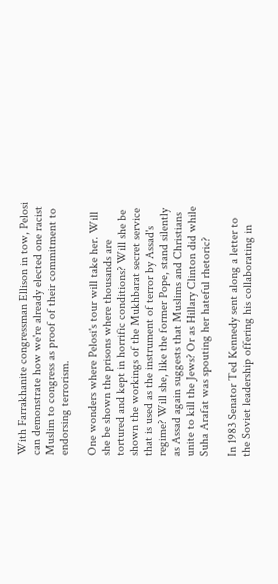With Farrakhanite congressman Ellison in tow, Pelosi can demonstrate how we're already elected one racist Muslim to congress as proof of their commitment to endorsing terrorism.

One wonders where Pelosi's tour will take her. Will she be shown the prisons where thousands are tortured and kept in horrific conditions? Will she be shown the workings of the Mukhbarat secret service that is used as the instrument of terror by Assad's regime? Will she, like the former Pope, stand silently as Assad again suggests that Muslims and Christians unite to kill the Jews? Or as Hillary Clinton did while Suha Arafat was spouting her hateful rhetoric?

In 1983 Senator Ted Kennedy sent along a letter to the Soviet leadership offering his collaborating in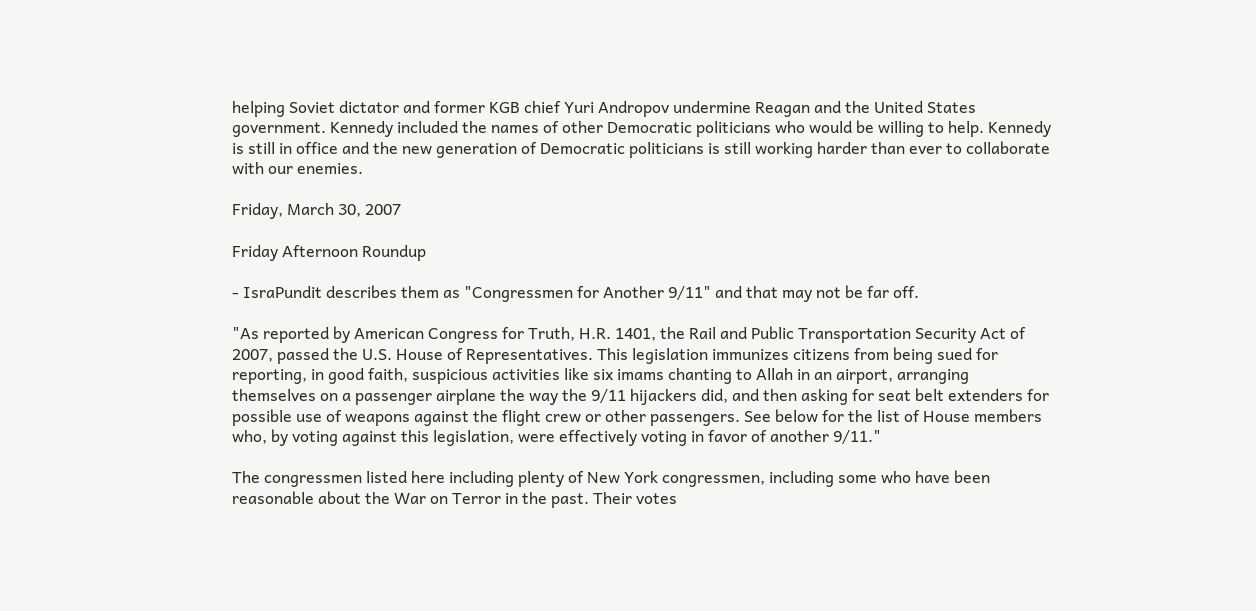helping Soviet dictator and former KGB chief Yuri Andropov undermine Reagan and the United States government. Kennedy included the names of other Democratic politicians who would be willing to help. Kennedy is still in office and the new generation of Democratic politicians is still working harder than ever to collaborate with our enemies.

Friday, March 30, 2007

Friday Afternoon Roundup

- IsraPundit describes them as "Congressmen for Another 9/11" and that may not be far off.

"As reported by American Congress for Truth, H.R. 1401, the Rail and Public Transportation Security Act of 2007, passed the U.S. House of Representatives. This legislation immunizes citizens from being sued for reporting, in good faith, suspicious activities like six imams chanting to Allah in an airport, arranging themselves on a passenger airplane the way the 9/11 hijackers did, and then asking for seat belt extenders for possible use of weapons against the flight crew or other passengers. See below for the list of House members who, by voting against this legislation, were effectively voting in favor of another 9/11."

The congressmen listed here including plenty of New York congressmen, including some who have been reasonable about the War on Terror in the past. Their votes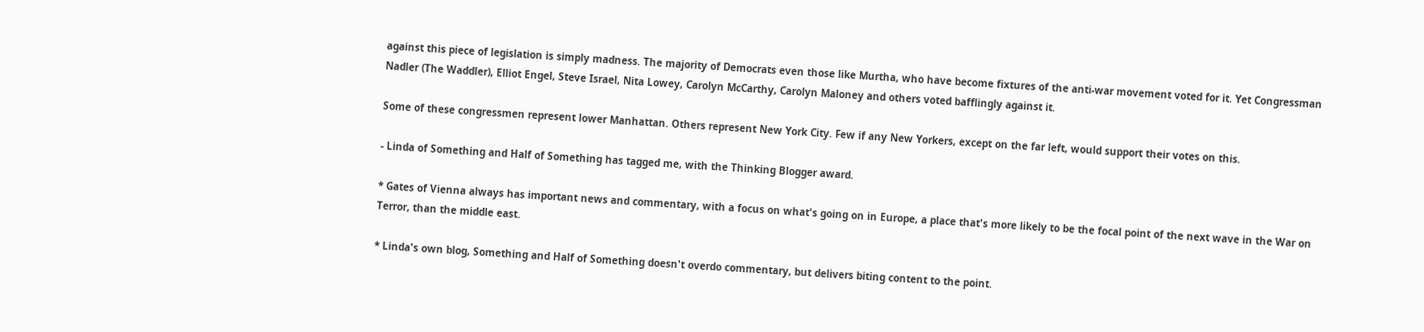against this piece of legislation is simply madness. The majority of Democrats even those like Murtha, who have become fixtures of the anti-war movement voted for it. Yet Congressman Nadler (The Waddler), Elliot Engel, Steve Israel, Nita Lowey, Carolyn McCarthy, Carolyn Maloney and others voted bafflingly against it.

Some of these congressmen represent lower Manhattan. Others represent New York City. Few if any New Yorkers, except on the far left, would support their votes on this.

- Linda of Something and Half of Something has tagged me, with the Thinking Blogger award.

* Gates of Vienna always has important news and commentary, with a focus on what's going on in Europe, a place that's more likely to be the focal point of the next wave in the War on Terror, than the middle east.

* Linda's own blog, Something and Half of Something doesn't overdo commentary, but delivers biting content to the point.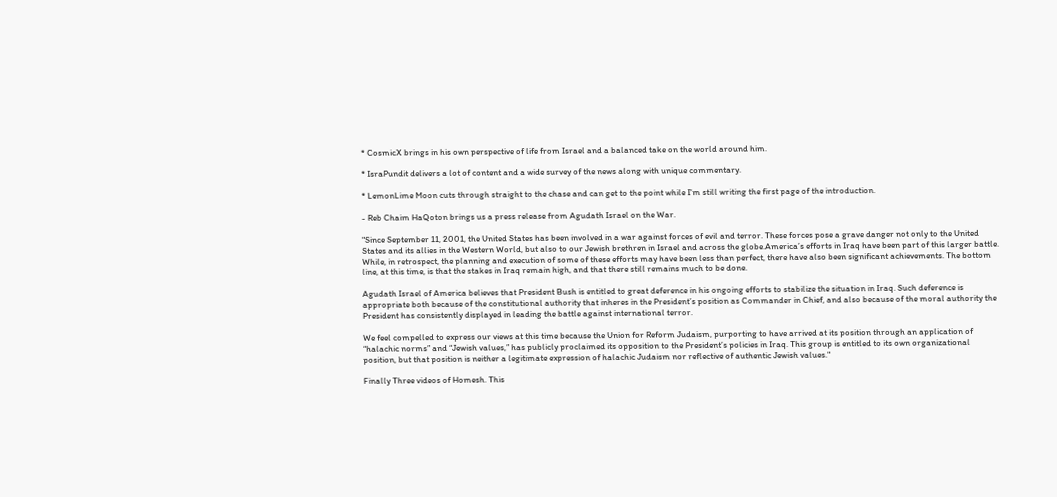* CosmicX brings in his own perspective of life from Israel and a balanced take on the world around him.

* IsraPundit delivers a lot of content and a wide survey of the news along with unique commentary.

* LemonLime Moon cuts through straight to the chase and can get to the point while I'm still writing the first page of the introduction.

- Reb Chaim HaQoton brings us a press release from Agudath Israel on the War.

"Since September 11, 2001, the United States has been involved in a war against forces of evil and terror. These forces pose a grave danger not only to the United States and its allies in the Western World, but also to our Jewish brethren in Israel and across the globe.America’s efforts in Iraq have been part of this larger battle. While, in retrospect, the planning and execution of some of these efforts may have been less than perfect, there have also been significant achievements. The bottom line, at this time, is that the stakes in Iraq remain high, and that there still remains much to be done.

Agudath Israel of America believes that President Bush is entitled to great deference in his ongoing efforts to stabilize the situation in Iraq. Such deference is appropriate both because of the constitutional authority that inheres in the President’s position as Commander in Chief, and also because of the moral authority the President has consistently displayed in leading the battle against international terror.

We feel compelled to express our views at this time because the Union for Reform Judaism, purporting to have arrived at its position through an application of “halachic norms” and “Jewish values,” has publicly proclaimed its opposition to the President’s policies in Iraq. This group is entitled to its own organizational position, but that position is neither a legitimate expression of halachic Judaism nor reflective of authentic Jewish values."

Finally Three videos of Homesh. This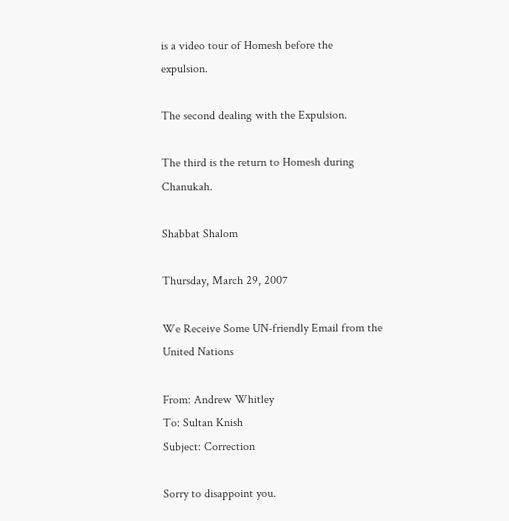is a video tour of Homesh before the expulsion.

The second dealing with the Expulsion.

The third is the return to Homesh during Chanukah.

Shabbat Shalom

Thursday, March 29, 2007

We Receive Some UN-friendly Email from the United Nations

From: Andrew Whitley
To: Sultan Knish
Subject: Correction

Sorry to disappoint you.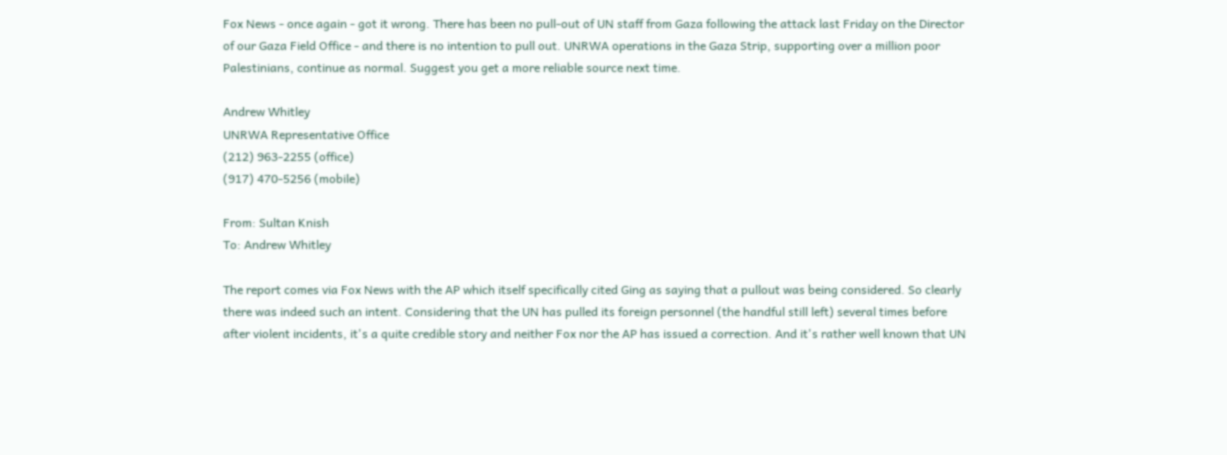Fox News - once again - got it wrong. There has been no pull-out of UN staff from Gaza following the attack last Friday on the Director of our Gaza Field Office - and there is no intention to pull out. UNRWA operations in the Gaza Strip, supporting over a million poor Palestinians, continue as normal. Suggest you get a more reliable source next time.

Andrew Whitley
UNRWA Representative Office
(212) 963-2255 (office)
(917) 470-5256 (mobile)

From: Sultan Knish
To: Andrew Whitley

The report comes via Fox News with the AP which itself specifically cited Ging as saying that a pullout was being considered. So clearly there was indeed such an intent. Considering that the UN has pulled its foreign personnel (the handful still left) several times before after violent incidents, it's a quite credible story and neither Fox nor the AP has issued a correction. And it's rather well known that UN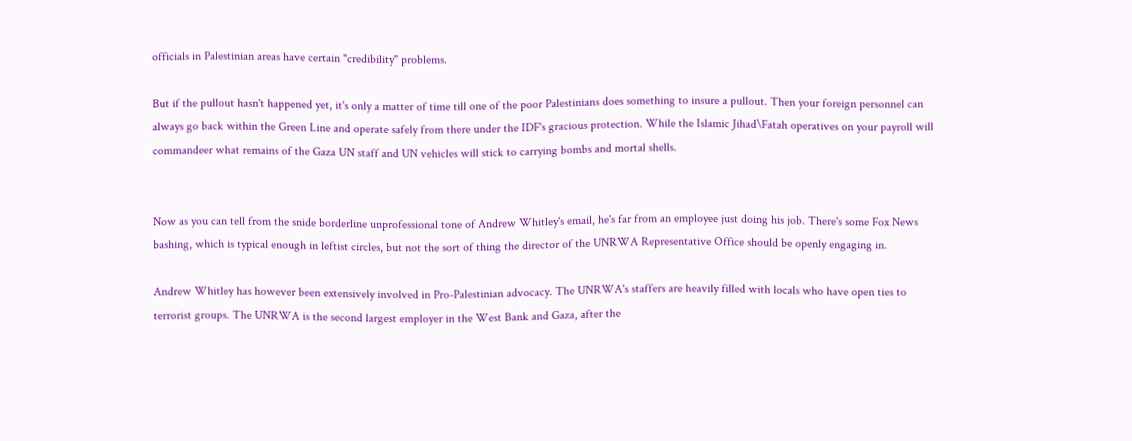officials in Palestinian areas have certain "credibility" problems.

But if the pullout hasn't happened yet, it's only a matter of time till one of the poor Palestinians does something to insure a pullout. Then your foreign personnel can always go back within the Green Line and operate safely from there under the IDF's gracious protection. While the Islamic Jihad\Fatah operatives on your payroll will commandeer what remains of the Gaza UN staff and UN vehicles will stick to carrying bombs and mortal shells.


Now as you can tell from the snide borderline unprofessional tone of Andrew Whitley's email, he's far from an employee just doing his job. There's some Fox News bashing, which is typical enough in leftist circles, but not the sort of thing the director of the UNRWA Representative Office should be openly engaging in.

Andrew Whitley has however been extensively involved in Pro-Palestinian advocacy. The UNRWA's staffers are heavily filled with locals who have open ties to terrorist groups. The UNRWA is the second largest employer in the West Bank and Gaza, after the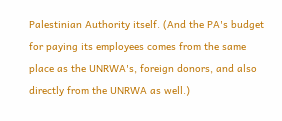Palestinian Authority itself. (And the PA's budget for paying its employees comes from the same place as the UNRWA's, foreign donors, and also directly from the UNRWA as well.)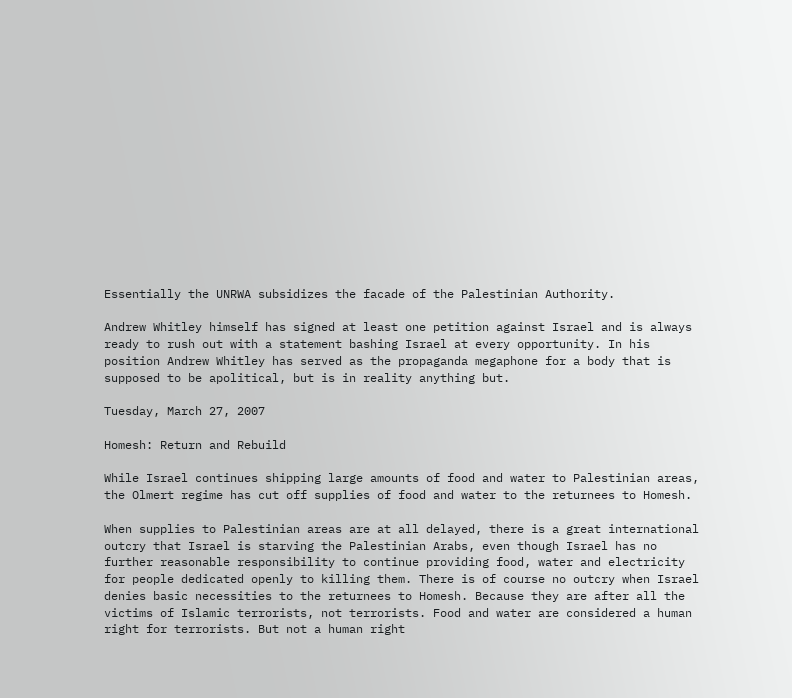Essentially the UNRWA subsidizes the facade of the Palestinian Authority.

Andrew Whitley himself has signed at least one petition against Israel and is always ready to rush out with a statement bashing Israel at every opportunity. In his position Andrew Whitley has served as the propaganda megaphone for a body that is supposed to be apolitical, but is in reality anything but.

Tuesday, March 27, 2007

Homesh: Return and Rebuild

While Israel continues shipping large amounts of food and water to Palestinian areas, the Olmert regime has cut off supplies of food and water to the returnees to Homesh.

When supplies to Palestinian areas are at all delayed, there is a great international outcry that Israel is starving the Palestinian Arabs, even though Israel has no further reasonable responsibility to continue providing food, water and electricity for people dedicated openly to killing them. There is of course no outcry when Israel denies basic necessities to the returnees to Homesh. Because they are after all the victims of Islamic terrorists, not terrorists. Food and water are considered a human right for terrorists. But not a human right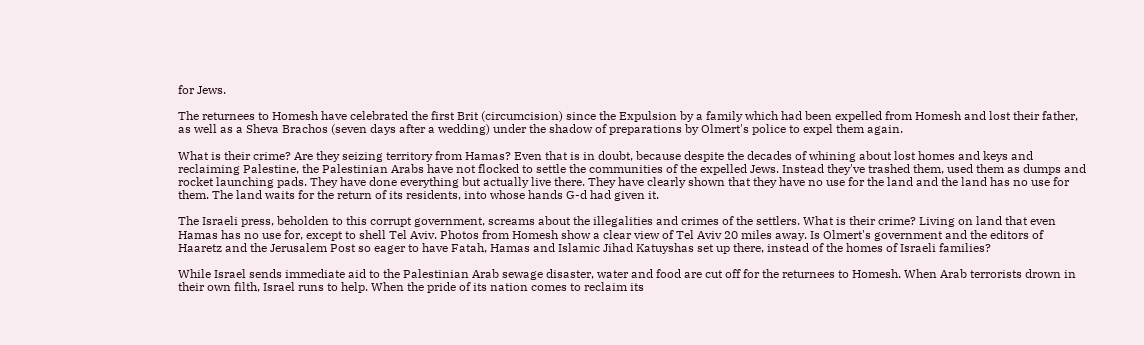for Jews.

The returnees to Homesh have celebrated the first Brit (circumcision) since the Expulsion by a family which had been expelled from Homesh and lost their father, as well as a Sheva Brachos (seven days after a wedding) under the shadow of preparations by Olmert's police to expel them again.

What is their crime? Are they seizing territory from Hamas? Even that is in doubt, because despite the decades of whining about lost homes and keys and reclaiming Palestine, the Palestinian Arabs have not flocked to settle the communities of the expelled Jews. Instead they've trashed them, used them as dumps and rocket launching pads. They have done everything but actually live there. They have clearly shown that they have no use for the land and the land has no use for them. The land waits for the return of its residents, into whose hands G-d had given it.

The Israeli press, beholden to this corrupt government, screams about the illegalities and crimes of the settlers. What is their crime? Living on land that even Hamas has no use for, except to shell Tel Aviv. Photos from Homesh show a clear view of Tel Aviv 20 miles away. Is Olmert's government and the editors of Haaretz and the Jerusalem Post so eager to have Fatah, Hamas and Islamic Jihad Katuyshas set up there, instead of the homes of Israeli families?

While Israel sends immediate aid to the Palestinian Arab sewage disaster, water and food are cut off for the returnees to Homesh. When Arab terrorists drown in their own filth, Israel runs to help. When the pride of its nation comes to reclaim its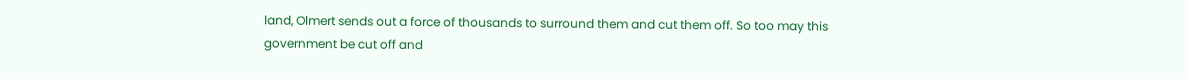land, Olmert sends out a force of thousands to surround them and cut them off. So too may this government be cut off and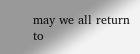may we all return to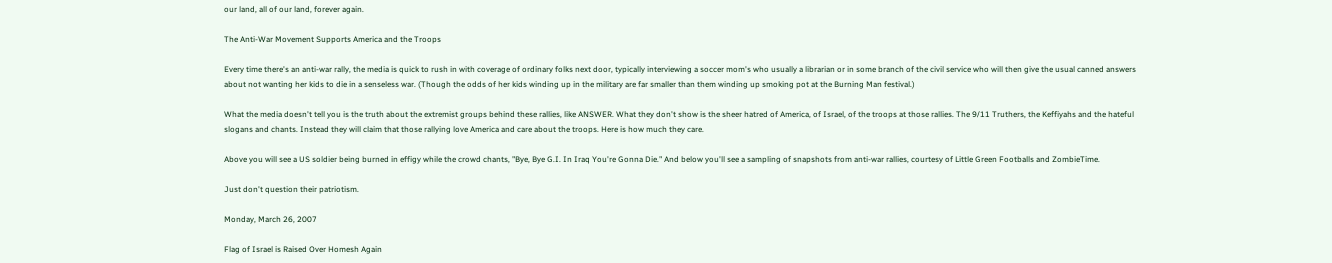our land, all of our land, forever again.

The Anti-War Movement Supports America and the Troops

Every time there's an anti-war rally, the media is quick to rush in with coverage of ordinary folks next door, typically interviewing a soccer mom's who usually a librarian or in some branch of the civil service who will then give the usual canned answers about not wanting her kids to die in a senseless war. (Though the odds of her kids winding up in the military are far smaller than them winding up smoking pot at the Burning Man festival.)

What the media doesn't tell you is the truth about the extremist groups behind these rallies, like ANSWER. What they don't show is the sheer hatred of America, of Israel, of the troops at those rallies. The 9/11 Truthers, the Keffiyahs and the hateful slogans and chants. Instead they will claim that those rallying love America and care about the troops. Here is how much they care.

Above you will see a US soldier being burned in effigy while the crowd chants, "Bye, Bye G.I. In Iraq You're Gonna Die." And below you'll see a sampling of snapshots from anti-war rallies, courtesy of Little Green Footballs and ZombieTime.

Just don't question their patriotism.

Monday, March 26, 2007

Flag of Israel is Raised Over Homesh Again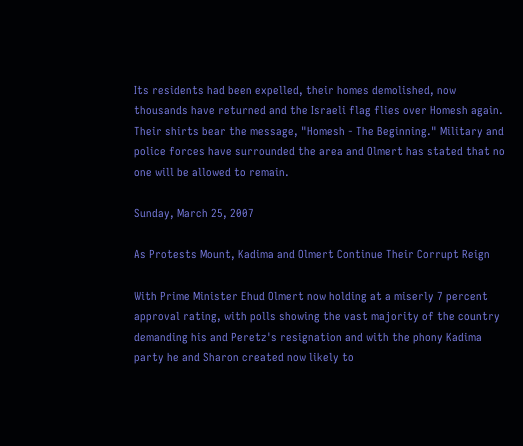Its residents had been expelled, their homes demolished, now thousands have returned and the Israeli flag flies over Homesh again. Their shirts bear the message, "Homesh - The Beginning." Military and police forces have surrounded the area and Olmert has stated that no one will be allowed to remain.

Sunday, March 25, 2007

As Protests Mount, Kadima and Olmert Continue Their Corrupt Reign

With Prime Minister Ehud Olmert now holding at a miserly 7 percent approval rating, with polls showing the vast majority of the country demanding his and Peretz's resignation and with the phony Kadima party he and Sharon created now likely to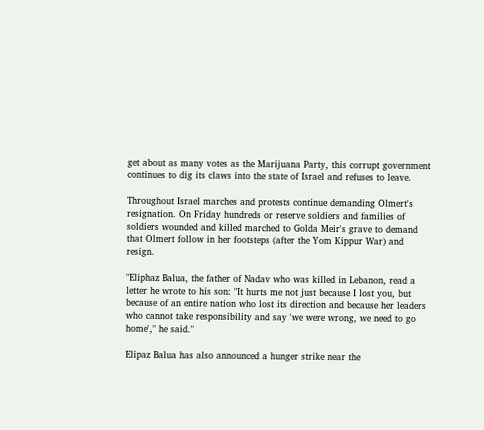get about as many votes as the Marijuana Party, this corrupt government continues to dig its claws into the state of Israel and refuses to leave.

Throughout Israel marches and protests continue demanding Olmert's resignation. On Friday hundreds or reserve soldiers and families of soldiers wounded and killed marched to Golda Meir's grave to demand that Olmert follow in her footsteps (after the Yom Kippur War) and resign.

"Eliphaz Balua, the father of Nadav who was killed in Lebanon, read a letter he wrote to his son: "It hurts me not just because I lost you, but because of an entire nation who lost its direction and because her leaders who cannot take responsibility and say 'we were wrong, we need to go home'," he said."

Elipaz Balua has also announced a hunger strike near the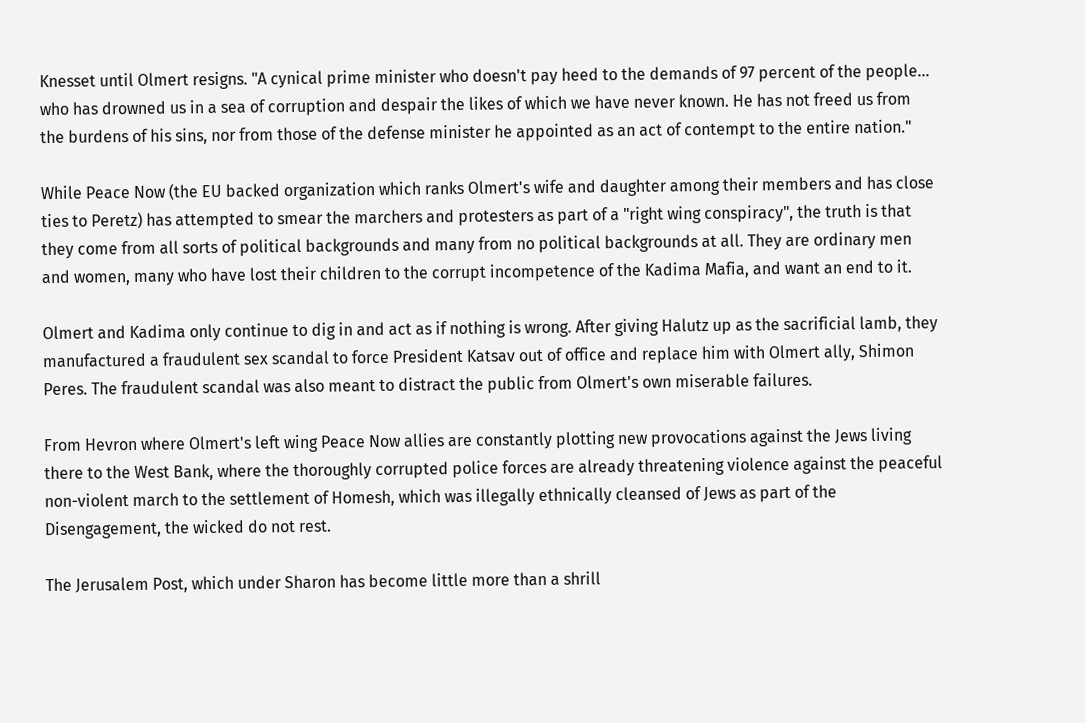Knesset until Olmert resigns. "A cynical prime minister who doesn't pay heed to the demands of 97 percent of the people... who has drowned us in a sea of corruption and despair the likes of which we have never known. He has not freed us from the burdens of his sins, nor from those of the defense minister he appointed as an act of contempt to the entire nation."

While Peace Now (the EU backed organization which ranks Olmert's wife and daughter among their members and has close ties to Peretz) has attempted to smear the marchers and protesters as part of a "right wing conspiracy", the truth is that they come from all sorts of political backgrounds and many from no political backgrounds at all. They are ordinary men and women, many who have lost their children to the corrupt incompetence of the Kadima Mafia, and want an end to it.

Olmert and Kadima only continue to dig in and act as if nothing is wrong. After giving Halutz up as the sacrificial lamb, they manufactured a fraudulent sex scandal to force President Katsav out of office and replace him with Olmert ally, Shimon Peres. The fraudulent scandal was also meant to distract the public from Olmert's own miserable failures.

From Hevron where Olmert's left wing Peace Now allies are constantly plotting new provocations against the Jews living there to the West Bank, where the thoroughly corrupted police forces are already threatening violence against the peaceful non-violent march to the settlement of Homesh, which was illegally ethnically cleansed of Jews as part of the Disengagement, the wicked do not rest.

The Jerusalem Post, which under Sharon has become little more than a shrill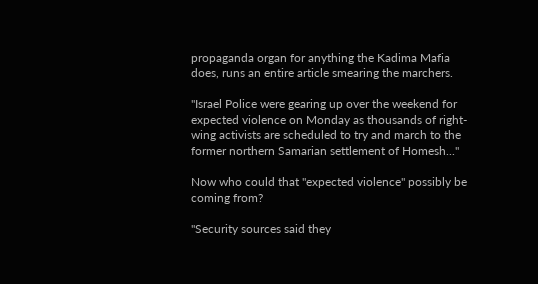propaganda organ for anything the Kadima Mafia does, runs an entire article smearing the marchers.

"Israel Police were gearing up over the weekend for expected violence on Monday as thousands of right-wing activists are scheduled to try and march to the former northern Samarian settlement of Homesh..."

Now who could that "expected violence" possibly be coming from?

"Security sources said they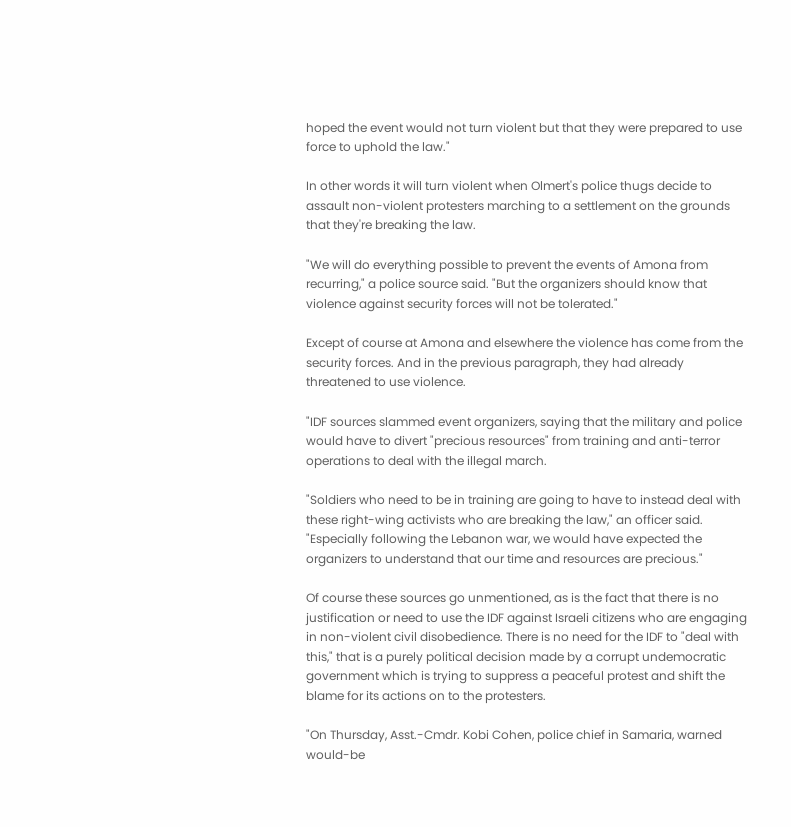hoped the event would not turn violent but that they were prepared to use force to uphold the law."

In other words it will turn violent when Olmert's police thugs decide to assault non-violent protesters marching to a settlement on the grounds that they're breaking the law.

"We will do everything possible to prevent the events of Amona from recurring," a police source said. "But the organizers should know that violence against security forces will not be tolerated."

Except of course at Amona and elsewhere the violence has come from the security forces. And in the previous paragraph, they had already threatened to use violence.

"IDF sources slammed event organizers, saying that the military and police would have to divert "precious resources" from training and anti-terror operations to deal with the illegal march.

"Soldiers who need to be in training are going to have to instead deal with these right-wing activists who are breaking the law," an officer said. "Especially following the Lebanon war, we would have expected the organizers to understand that our time and resources are precious."

Of course these sources go unmentioned, as is the fact that there is no justification or need to use the IDF against Israeli citizens who are engaging in non-violent civil disobedience. There is no need for the IDF to "deal with this," that is a purely political decision made by a corrupt undemocratic government which is trying to suppress a peaceful protest and shift the blame for its actions on to the protesters.

"On Thursday, Asst.-Cmdr. Kobi Cohen, police chief in Samaria, warned would-be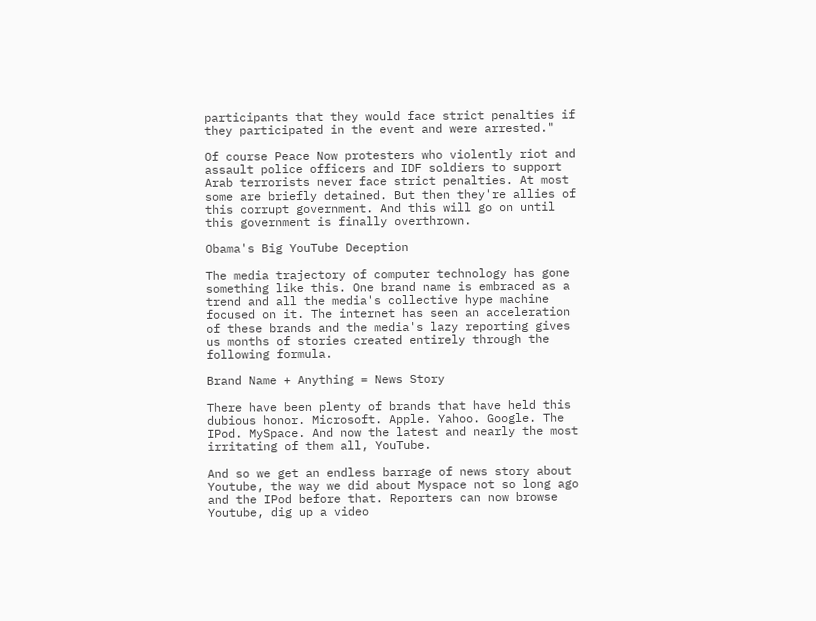participants that they would face strict penalties if they participated in the event and were arrested."

Of course Peace Now protesters who violently riot and assault police officers and IDF soldiers to support Arab terrorists never face strict penalties. At most some are briefly detained. But then they're allies of this corrupt government. And this will go on until this government is finally overthrown.

Obama's Big YouTube Deception

The media trajectory of computer technology has gone something like this. One brand name is embraced as a trend and all the media's collective hype machine focused on it. The internet has seen an acceleration of these brands and the media's lazy reporting gives us months of stories created entirely through the following formula.

Brand Name + Anything = News Story

There have been plenty of brands that have held this dubious honor. Microsoft. Apple. Yahoo. Google. The IPod. MySpace. And now the latest and nearly the most irritating of them all, YouTube.

And so we get an endless barrage of news story about Youtube, the way we did about Myspace not so long ago and the IPod before that. Reporters can now browse Youtube, dig up a video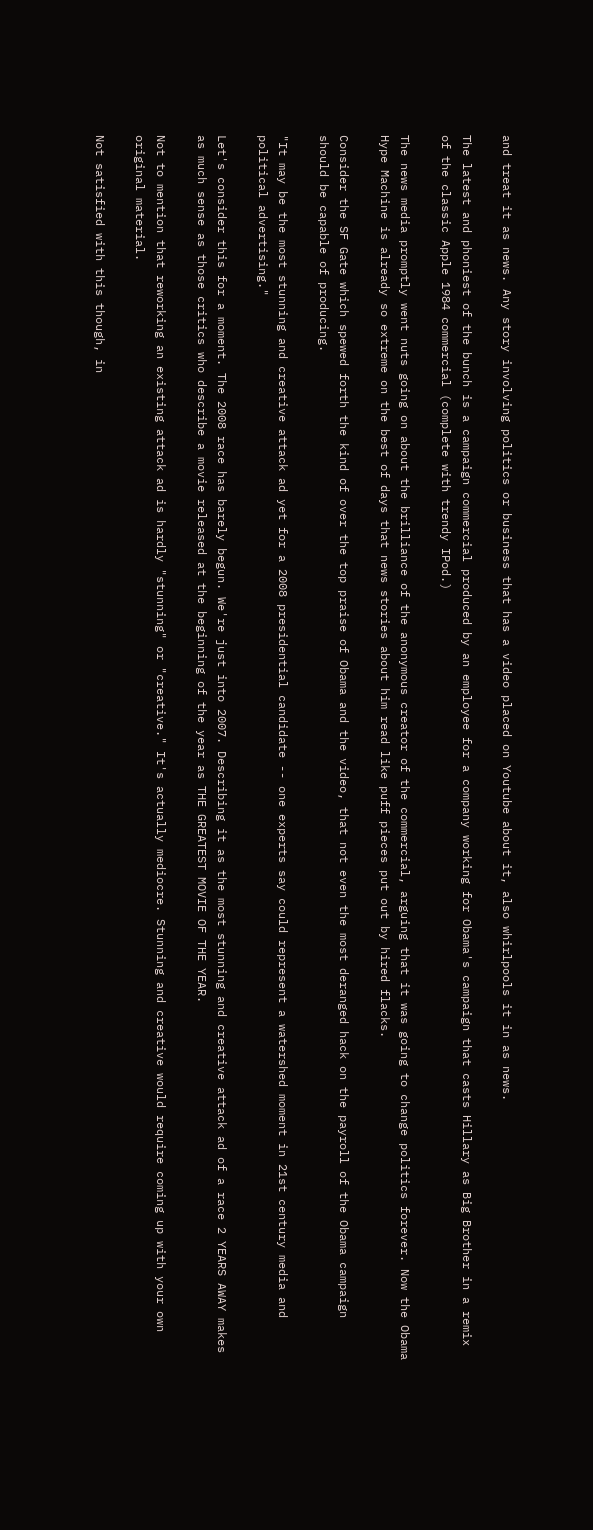and treat it as news. Any story involving politics or business that has a video placed on Youtube about it, also whirlpools it in as news.

The latest and phoniest of the bunch is a campaign commercial produced by an employee for a company working for Obama's campaign that casts Hillary as Big Brother in a remix of the classic Apple 1984 commercial (complete with trendy IPod.)

The news media promptly went nuts going on about the brilliance of the anonymous creator of the commercial, arguing that it was going to change politics forever. Now the Obama Hype Machine is already so extreme on the best of days that news stories about him read like puff pieces put out by hired flacks.

Consider the SF Gate which spewed forth the kind of over the top praise of Obama and the video, that not even the most deranged hack on the payroll of the Obama campaign should be capable of producing.

"It may be the most stunning and creative attack ad yet for a 2008 presidential candidate -- one experts say could represent a watershed moment in 21st century media and political advertising."

Let's consider this for a moment. The 2008 race has barely begun. We're just into 2007. Describing it as the most stunning and creative attack ad of a race 2 YEARS AWAY makes as much sense as those critics who describe a movie released at the beginning of the year as THE GREATEST MOVIE OF THE YEAR.

Not to mention that reworking an existing attack ad is hardly "stunning" or "creative." It's actually mediocre. Stunning and creative would require coming up with your own original material.

Not satisfied with this though, in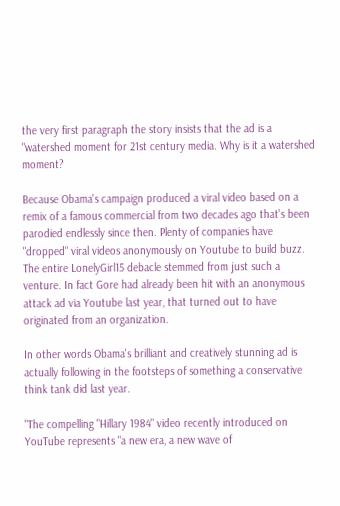the very first paragraph the story insists that the ad is a "watershed moment for 21st century media. Why is it a watershed moment?

Because Obama's campaign produced a viral video based on a remix of a famous commercial from two decades ago that's been parodied endlessly since then. Plenty of companies have "dropped" viral videos anonymously on Youtube to build buzz. The entire LonelyGirl15 debacle stemmed from just such a venture. In fact Gore had already been hit with an anonymous attack ad via Youtube last year, that turned out to have originated from an organization.

In other words Obama's brilliant and creatively stunning ad is actually following in the footsteps of something a conservative think tank did last year.

"The compelling "Hillary 1984" video recently introduced on YouTube represents "a new era, a new wave of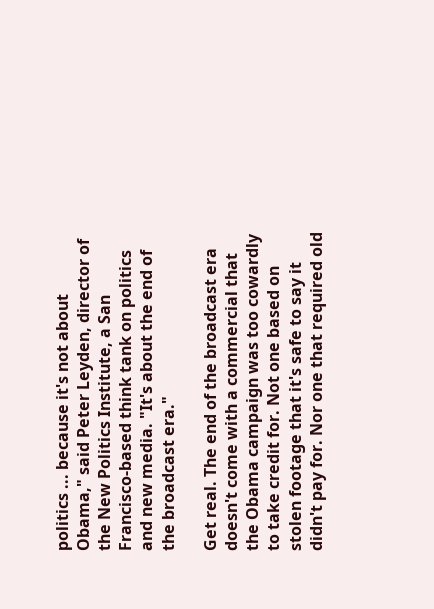politics ... because it's not about Obama," said Peter Leyden, director of the New Politics Institute, a San Francisco-based think tank on politics and new media. "It's about the end of the broadcast era."

Get real. The end of the broadcast era doesn't come with a commercial that the Obama campaign was too cowardly to take credit for. Not one based on stolen footage that it's safe to say it didn't pay for. Nor one that required old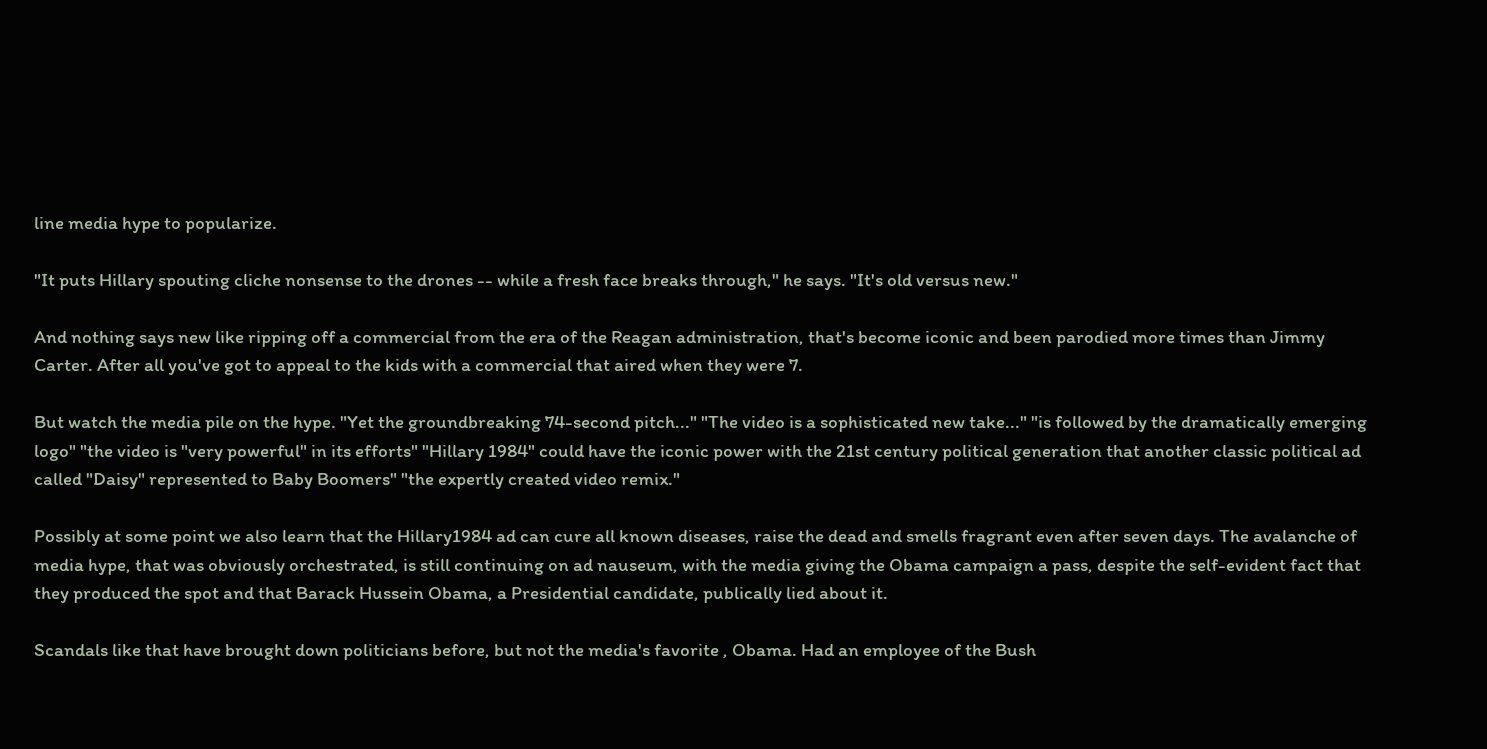line media hype to popularize.

"It puts Hillary spouting cliche nonsense to the drones -- while a fresh face breaks through," he says. "It's old versus new."

And nothing says new like ripping off a commercial from the era of the Reagan administration, that's become iconic and been parodied more times than Jimmy Carter. After all you've got to appeal to the kids with a commercial that aired when they were 7.

But watch the media pile on the hype. "Yet the groundbreaking 74-second pitch..." "The video is a sophisticated new take..." "is followed by the dramatically emerging logo" "the video is "very powerful" in its efforts" "Hillary 1984" could have the iconic power with the 21st century political generation that another classic political ad called "Daisy" represented to Baby Boomers" "the expertly created video remix."

Possibly at some point we also learn that the Hillary1984 ad can cure all known diseases, raise the dead and smells fragrant even after seven days. The avalanche of media hype, that was obviously orchestrated, is still continuing on ad nauseum, with the media giving the Obama campaign a pass, despite the self-evident fact that they produced the spot and that Barack Hussein Obama, a Presidential candidate, publically lied about it.

Scandals like that have brought down politicians before, but not the media's favorite , Obama. Had an employee of the Bush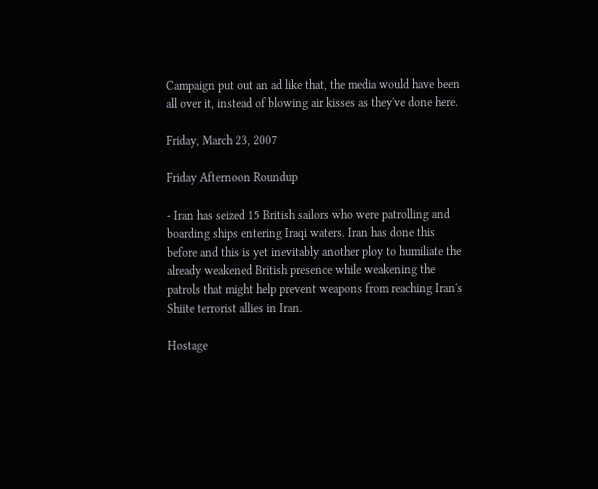Campaign put out an ad like that, the media would have been all over it, instead of blowing air kisses as they've done here.

Friday, March 23, 2007

Friday Afternoon Roundup

- Iran has seized 15 British sailors who were patrolling and boarding ships entering Iraqi waters. Iran has done this before and this is yet inevitably another ploy to humiliate the already weakened British presence while weakening the patrols that might help prevent weapons from reaching Iran's Shiite terrorist allies in Iran.

Hostage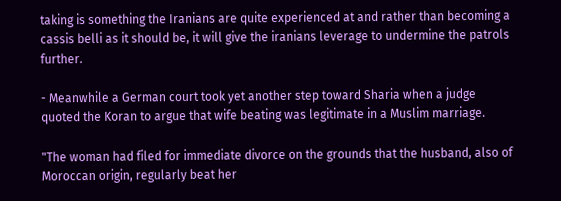taking is something the Iranians are quite experienced at and rather than becoming a cassis belli as it should be, it will give the iranians leverage to undermine the patrols further.

- Meanwhile a German court took yet another step toward Sharia when a judge quoted the Koran to argue that wife beating was legitimate in a Muslim marriage.

"The woman had filed for immediate divorce on the grounds that the husband, also of Moroccan origin, regularly beat her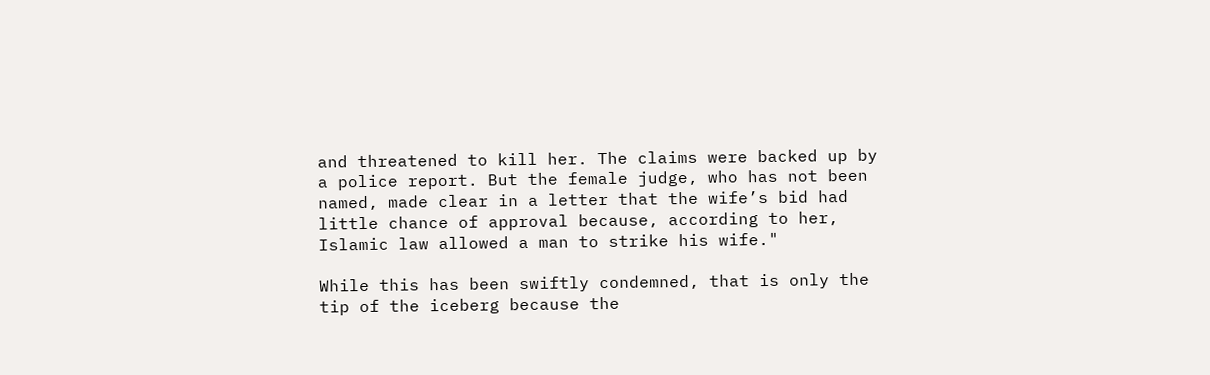and threatened to kill her. The claims were backed up by a police report. But the female judge, who has not been named, made clear in a letter that the wife’s bid had little chance of approval because, according to her, Islamic law allowed a man to strike his wife."

While this has been swiftly condemned, that is only the tip of the iceberg because the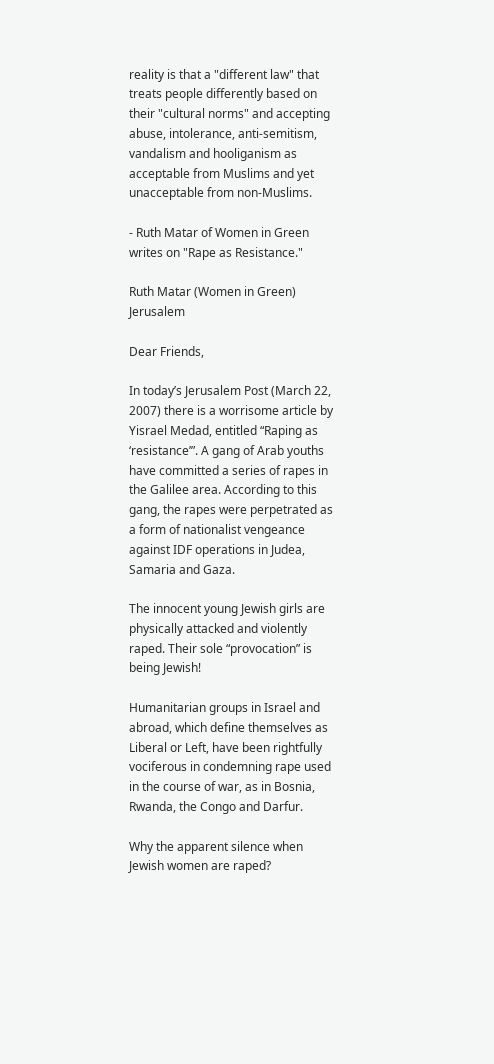reality is that a "different law" that treats people differently based on their "cultural norms" and accepting abuse, intolerance, anti-semitism, vandalism and hooliganism as acceptable from Muslims and yet unacceptable from non-Muslims.

- Ruth Matar of Women in Green writes on "Rape as Resistance."

Ruth Matar (Women in Green) Jerusalem

Dear Friends,

In today’s Jerusalem Post (March 22, 2007) there is a worrisome article by Yisrael Medad, entitled “Raping as ‘resistance’”. A gang of Arab youths have committed a series of rapes in the Galilee area. According to this gang, the rapes were perpetrated as a form of nationalist vengeance against IDF operations in Judea, Samaria and Gaza.

The innocent young Jewish girls are physically attacked and violently raped. Their sole “provocation” is being Jewish!

Humanitarian groups in Israel and abroad, which define themselves as Liberal or Left, have been rightfully vociferous in condemning rape used in the course of war, as in Bosnia, Rwanda, the Congo and Darfur.

Why the apparent silence when Jewish women are raped?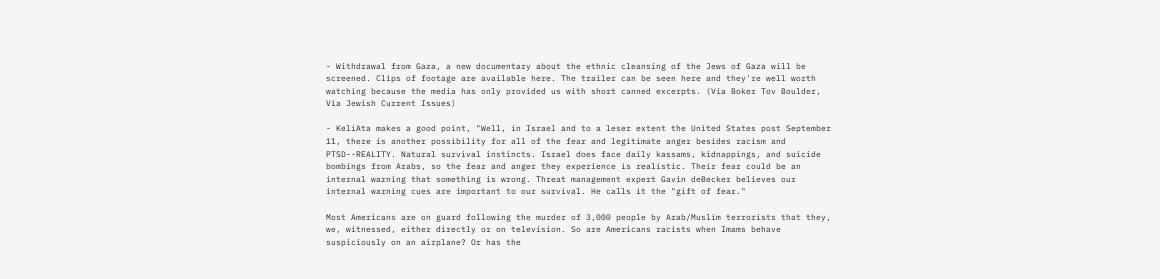- Withdrawal from Gaza, a new documentary about the ethnic cleansing of the Jews of Gaza will be screened. Clips of footage are available here. The trailer can be seen here and they're well worth watching because the media has only provided us with short canned excerpts. (Via Boker Tov Boulder, Via Jewish Current Issues)

- KeliAta makes a good point, "Well, in Israel and to a leser extent the United States post September 11, there is another possibility for all of the fear and legitimate anger besides racism and PTSD--REALITY. Natural survival instincts. Israel does face daily kassams, kidnappings, and suicide bombings from Arabs, so the fear and anger they experience is realistic. Their fear could be an internal warning that something is wrong. Threat management expert Gavin deBecker believes our internal warning cues are important to our survival. He calls it the "gift of fear."

Most Americans are on guard following the murder of 3,000 people by Arab/Muslim terrorists that they, we, witnessed, either directly or on television. So are Americans racists when Imams behave suspiciously on an airplane? Or has the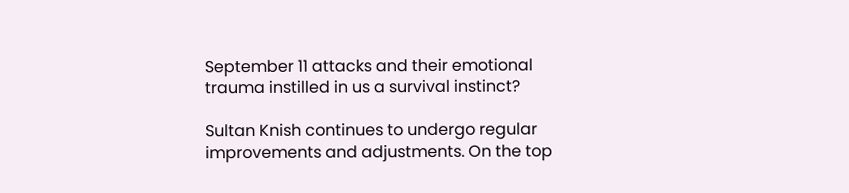September 11 attacks and their emotional trauma instilled in us a survival instinct?

Sultan Knish continues to undergo regular improvements and adjustments. On the top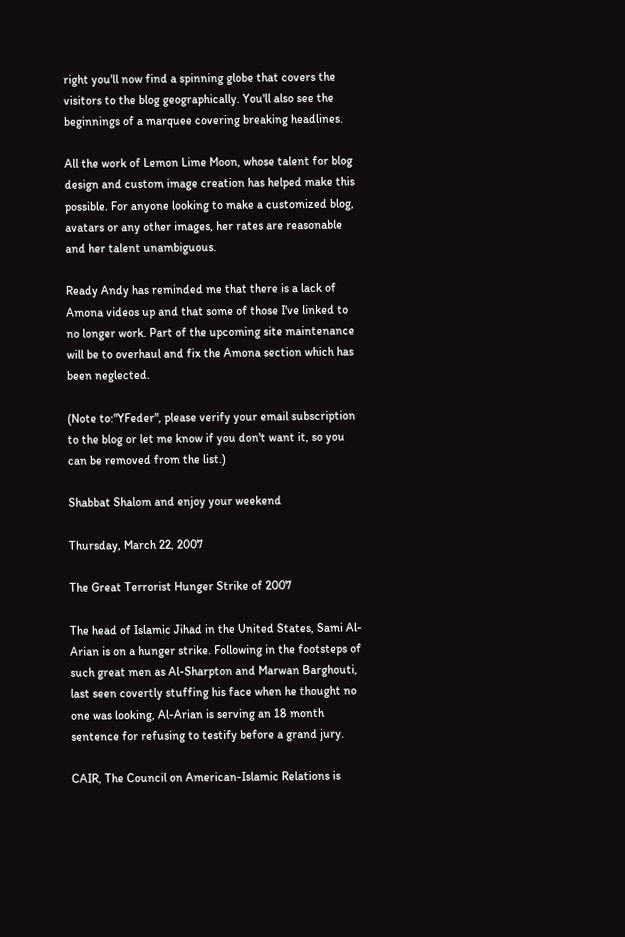right you'll now find a spinning globe that covers the visitors to the blog geographically. You'll also see the beginnings of a marquee covering breaking headlines.

All the work of Lemon Lime Moon, whose talent for blog design and custom image creation has helped make this possible. For anyone looking to make a customized blog, avatars or any other images, her rates are reasonable and her talent unambiguous.

Ready Andy has reminded me that there is a lack of Amona videos up and that some of those I've linked to no longer work. Part of the upcoming site maintenance will be to overhaul and fix the Amona section which has been neglected.

(Note to:"YFeder", please verify your email subscription to the blog or let me know if you don't want it, so you can be removed from the list.)

Shabbat Shalom and enjoy your weekend

Thursday, March 22, 2007

The Great Terrorist Hunger Strike of 2007

The head of Islamic Jihad in the United States, Sami Al-Arian is on a hunger strike. Following in the footsteps of such great men as Al-Sharpton and Marwan Barghouti, last seen covertly stuffing his face when he thought no one was looking, Al-Arian is serving an 18 month sentence for refusing to testify before a grand jury.

CAIR, The Council on American-Islamic Relations is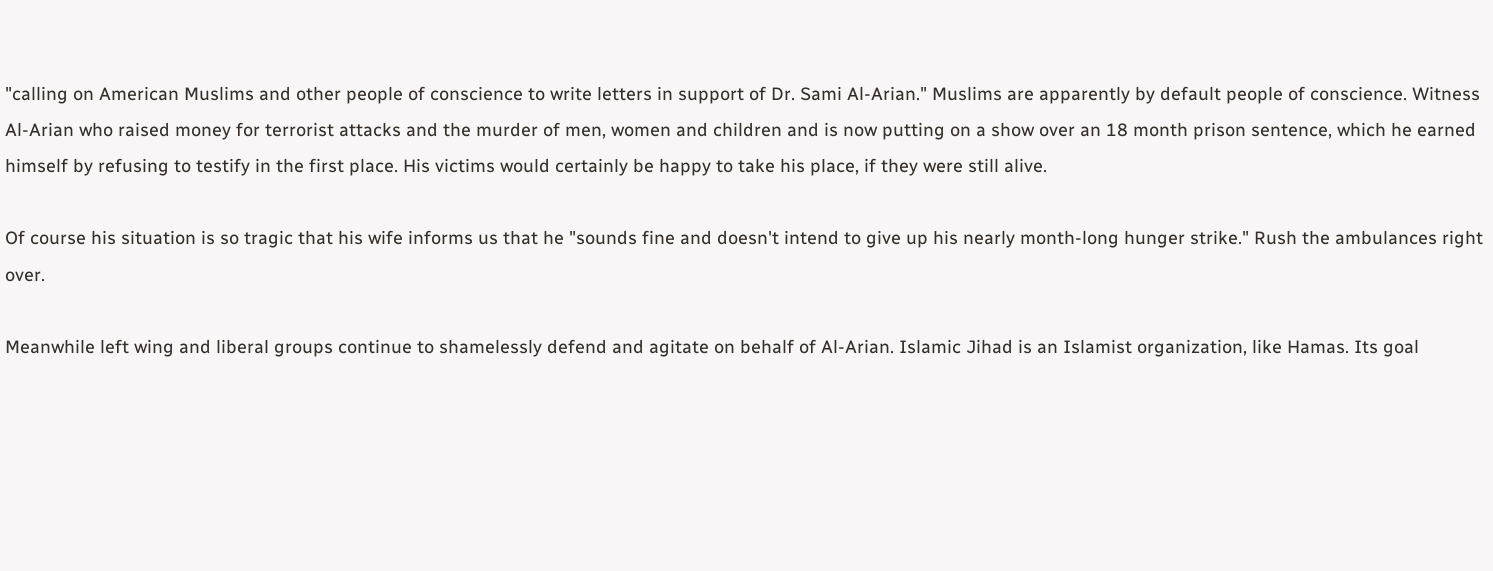"calling on American Muslims and other people of conscience to write letters in support of Dr. Sami Al-Arian." Muslims are apparently by default people of conscience. Witness Al-Arian who raised money for terrorist attacks and the murder of men, women and children and is now putting on a show over an 18 month prison sentence, which he earned himself by refusing to testify in the first place. His victims would certainly be happy to take his place, if they were still alive.

Of course his situation is so tragic that his wife informs us that he "sounds fine and doesn't intend to give up his nearly month-long hunger strike." Rush the ambulances right over.

Meanwhile left wing and liberal groups continue to shamelessly defend and agitate on behalf of Al-Arian. Islamic Jihad is an Islamist organization, like Hamas. Its goal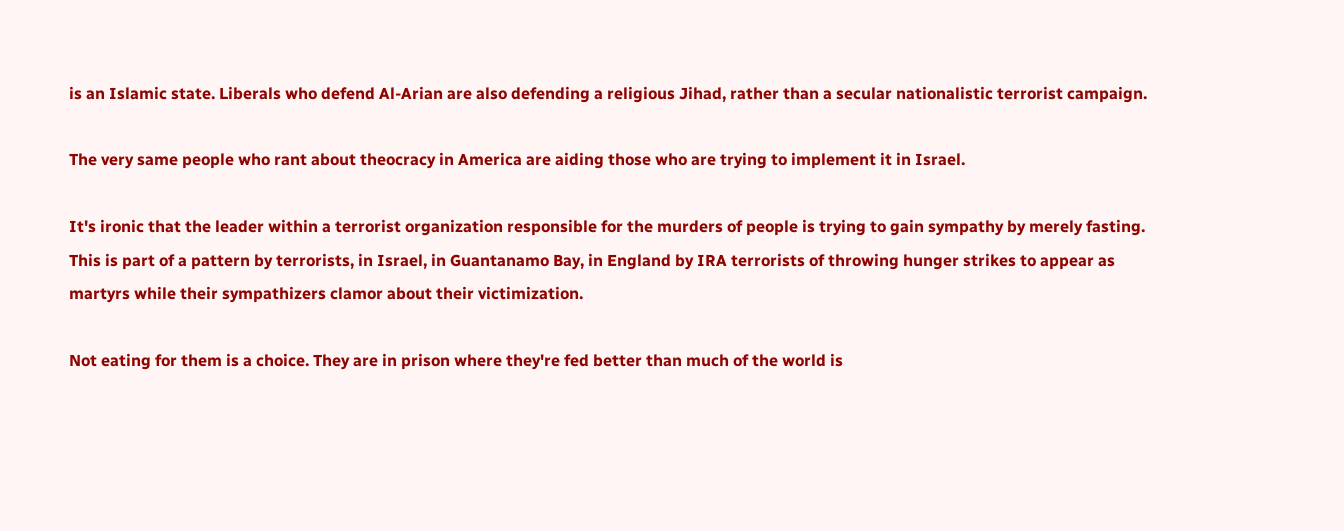is an Islamic state. Liberals who defend Al-Arian are also defending a religious Jihad, rather than a secular nationalistic terrorist campaign.

The very same people who rant about theocracy in America are aiding those who are trying to implement it in Israel.

It's ironic that the leader within a terrorist organization responsible for the murders of people is trying to gain sympathy by merely fasting. This is part of a pattern by terrorists, in Israel, in Guantanamo Bay, in England by IRA terrorists of throwing hunger strikes to appear as martyrs while their sympathizers clamor about their victimization.

Not eating for them is a choice. They are in prison where they're fed better than much of the world is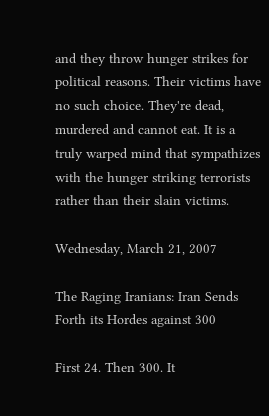and they throw hunger strikes for political reasons. Their victims have no such choice. They're dead, murdered and cannot eat. It is a truly warped mind that sympathizes with the hunger striking terrorists rather than their slain victims.

Wednesday, March 21, 2007

The Raging Iranians: Iran Sends Forth its Hordes against 300

First 24. Then 300. It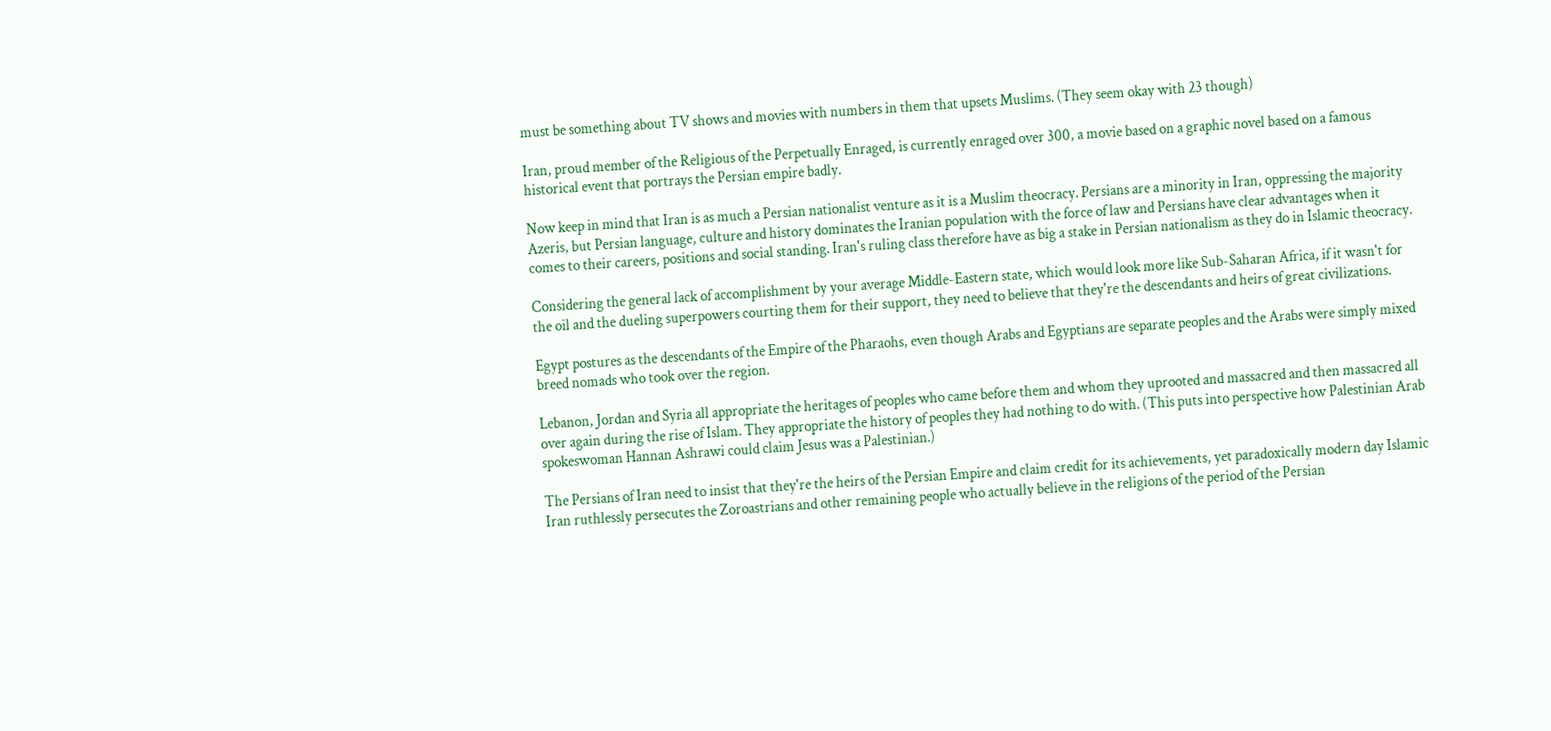must be something about TV shows and movies with numbers in them that upsets Muslims. (They seem okay with 23 though)

Iran, proud member of the Religious of the Perpetually Enraged, is currently enraged over 300, a movie based on a graphic novel based on a famous historical event that portrays the Persian empire badly.

Now keep in mind that Iran is as much a Persian nationalist venture as it is a Muslim theocracy. Persians are a minority in Iran, oppressing the majority Azeris, but Persian language, culture and history dominates the Iranian population with the force of law and Persians have clear advantages when it comes to their careers, positions and social standing. Iran's ruling class therefore have as big a stake in Persian nationalism as they do in Islamic theocracy.

Considering the general lack of accomplishment by your average Middle-Eastern state, which would look more like Sub-Saharan Africa, if it wasn't for the oil and the dueling superpowers courting them for their support, they need to believe that they're the descendants and heirs of great civilizations.

Egypt postures as the descendants of the Empire of the Pharaohs, even though Arabs and Egyptians are separate peoples and the Arabs were simply mixed breed nomads who took over the region.

Lebanon, Jordan and Syria all appropriate the heritages of peoples who came before them and whom they uprooted and massacred and then massacred all over again during the rise of Islam. They appropriate the history of peoples they had nothing to do with. (This puts into perspective how Palestinian Arab spokeswoman Hannan Ashrawi could claim Jesus was a Palestinian.)

The Persians of Iran need to insist that they're the heirs of the Persian Empire and claim credit for its achievements, yet paradoxically modern day Islamic Iran ruthlessly persecutes the Zoroastrians and other remaining people who actually believe in the religions of the period of the Persian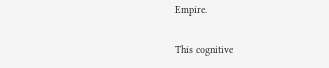Empire.

This cognitive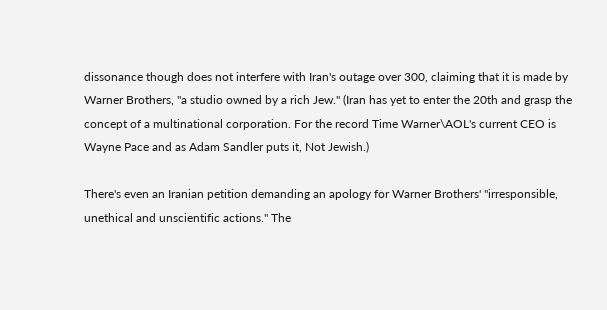dissonance though does not interfere with Iran's outage over 300, claiming that it is made by Warner Brothers, "a studio owned by a rich Jew." (Iran has yet to enter the 20th and grasp the concept of a multinational corporation. For the record Time Warner\AOL's current CEO is Wayne Pace and as Adam Sandler puts it, Not Jewish.)

There's even an Iranian petition demanding an apology for Warner Brothers' "irresponsible, unethical and unscientific actions." The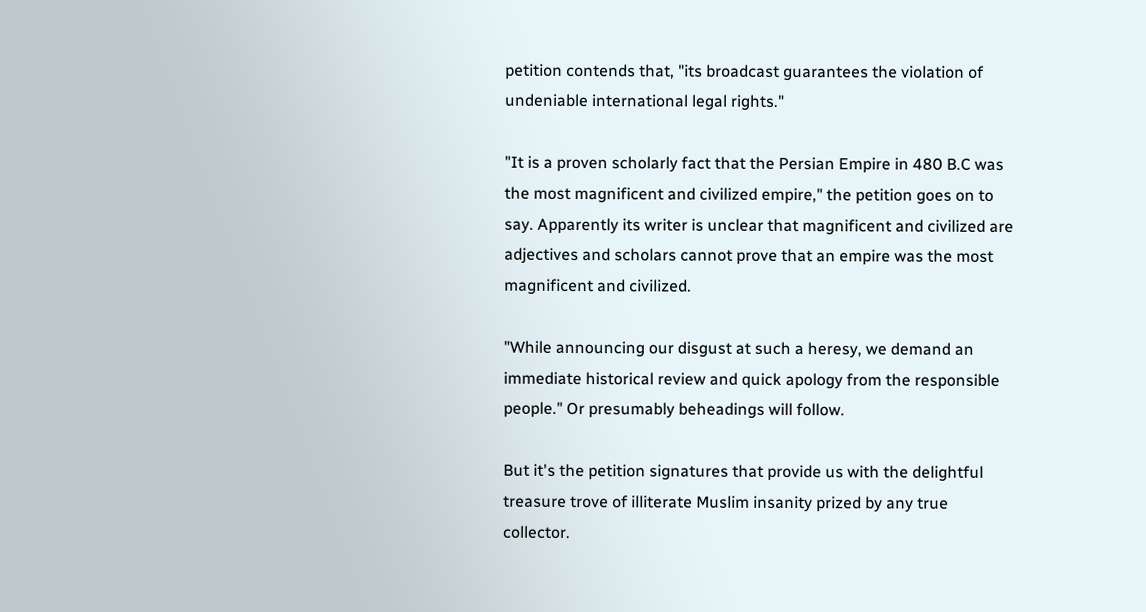petition contends that, "its broadcast guarantees the violation of undeniable international legal rights."

"It is a proven scholarly fact that the Persian Empire in 480 B.C was the most magnificent and civilized empire," the petition goes on to say. Apparently its writer is unclear that magnificent and civilized are adjectives and scholars cannot prove that an empire was the most magnificent and civilized.

"While announcing our disgust at such a heresy, we demand an immediate historical review and quick apology from the responsible people." Or presumably beheadings will follow.

But it's the petition signatures that provide us with the delightful treasure trove of illiterate Muslim insanity prized by any true collector.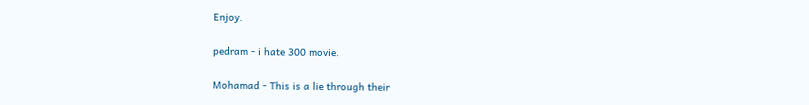Enjoy.

pedram - i hate 300 movie.

Mohamad - This is a lie through their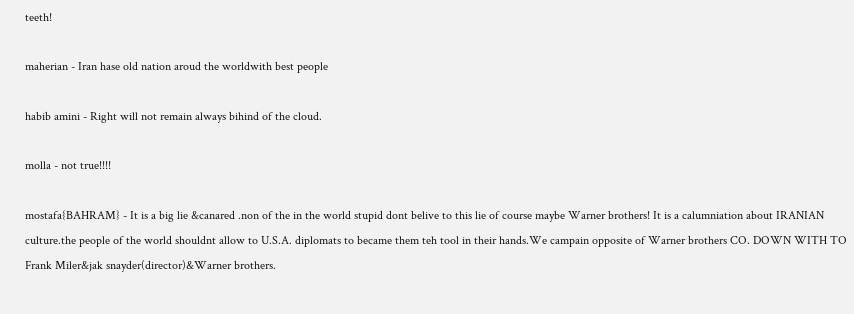teeth!

maherian - Iran hase old nation aroud the worldwith best people

habib amini - Right will not remain always bihind of the cloud.

molla - not true!!!!

mostafa{BAHRAM} - It is a big lie &canared .non of the in the world stupid dont belive to this lie of course maybe Warner brothers! It is a calumniation about IRANIAN culture.the people of the world shouldnt allow to U.S.A. diplomats to became them teh tool in their hands.We campain opposite of Warner brothers CO. DOWN WITH TO Frank Miler&jak snayder(director)&Warner brothers.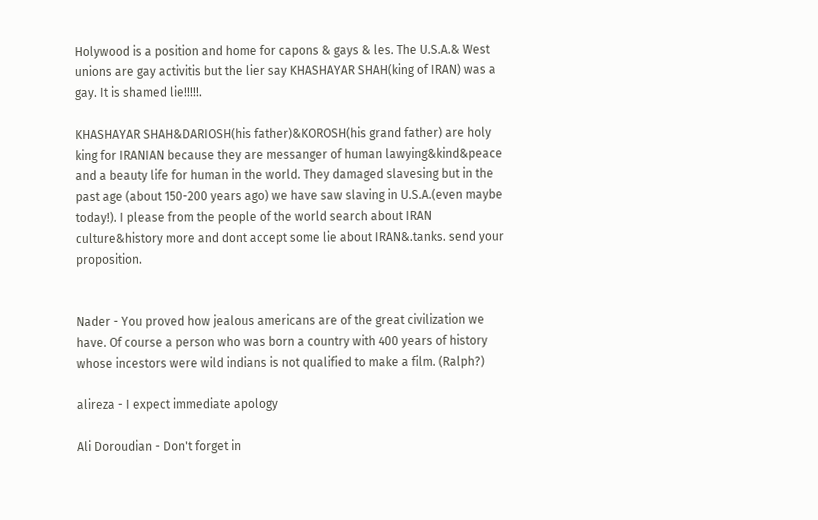Holywood is a position and home for capons & gays & les. The U.S.A.& West unions are gay activitis but the lier say KHASHAYAR SHAH(king of IRAN) was a gay. It is shamed lie!!!!!.

KHASHAYAR SHAH&DARIOSH(his father)&KOROSH(his grand father) are holy king for IRANIAN because they are messanger of human lawying&kind&peace and a beauty life for human in the world. They damaged slavesing but in the past age (about 150-200 years ago) we have saw slaving in U.S.A.(even maybe today!). I please from the people of the world search about IRAN culture&history more and dont accept some lie about IRAN&.tanks. send your proposition.


Nader - You proved how jealous americans are of the great civilization we have. Of course a person who was born a country with 400 years of history whose incestors were wild indians is not qualified to make a film. (Ralph?)

alireza - I expect immediate apology

Ali Doroudian - Don't forget in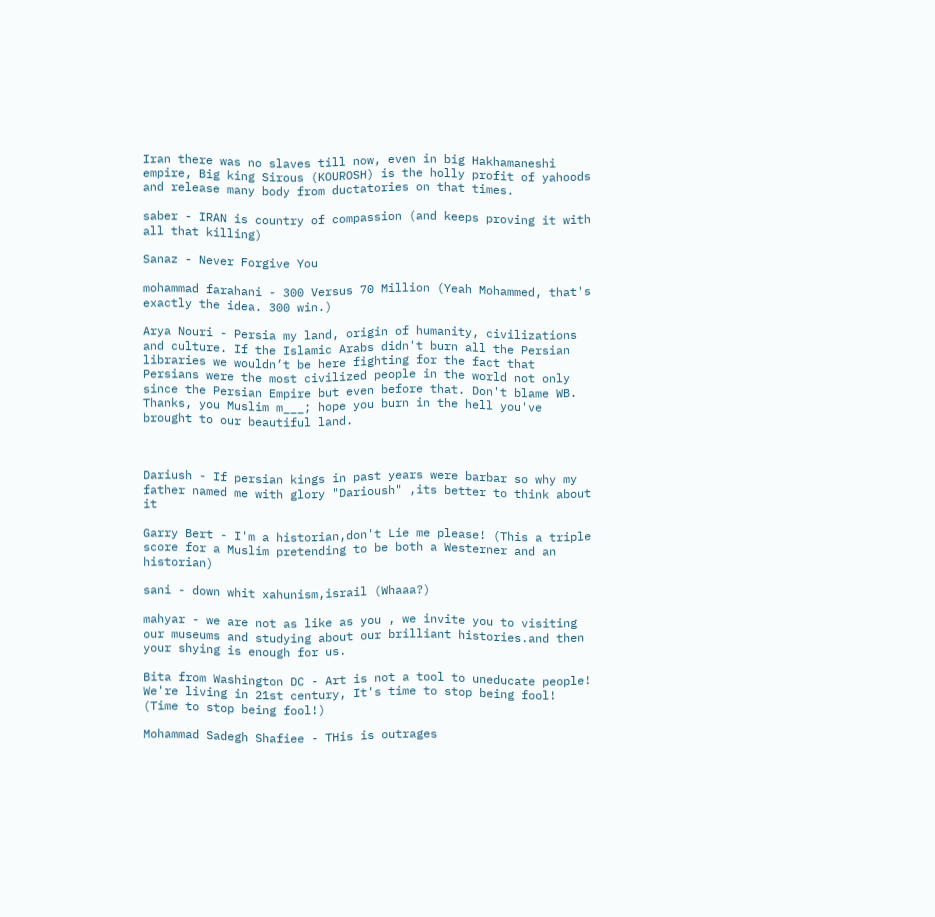Iran there was no slaves till now, even in big Hakhamaneshi empire, Big king Sirous (KOUROSH) is the holly profit of yahoods and release many body from ductatories on that times.

saber - IRAN is country of compassion (and keeps proving it with all that killing)

Sanaz - Never Forgive You

mohammad farahani - 300 Versus 70 Million (Yeah Mohammed, that's exactly the idea. 300 win.)

Arya Nouri - Persia my land, origin of humanity, civilizations and culture. If the Islamic Arabs didn't burn all the Persian libraries we wouldn’t be here fighting for the fact that Persians were the most civilized people in the world not only since the Persian Empire but even before that. Don't blame WB. Thanks, you Muslim m___; hope you burn in the hell you've brought to our beautiful land.



Dariush - If persian kings in past years were barbar so why my father named me with glory "Darioush" ,its better to think about it

Garry Bert - I'm a historian,don't Lie me please! (This a triple score for a Muslim pretending to be both a Westerner and an historian)

sani - down whit xahunism,israil (Whaaa?)

mahyar - we are not as like as you , we invite you to visiting our museums and studying about our brilliant histories.and then your shying is enough for us.

Bita from Washington DC - Art is not a tool to uneducate people! We're living in 21st century, It's time to stop being fool! (Time to stop being fool!)

Mohammad Sadegh Shafiee - THis is outrages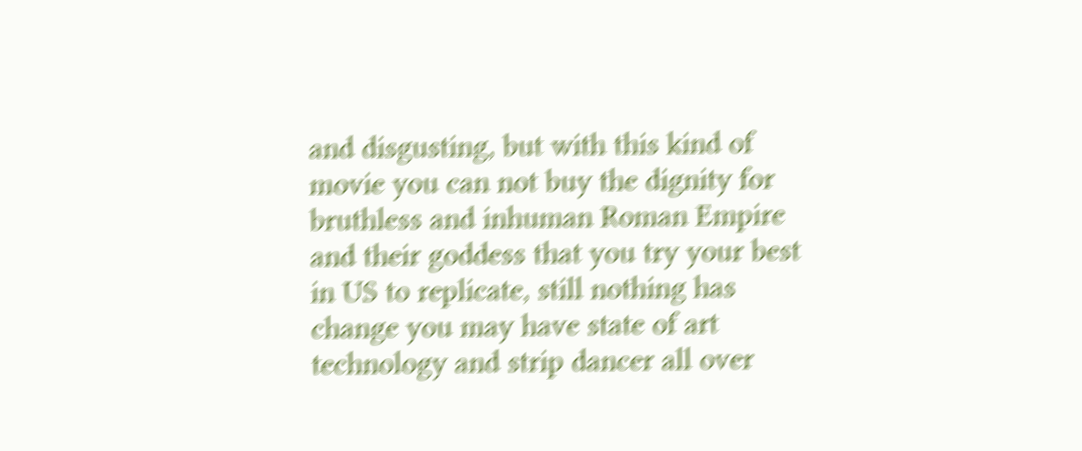and disgusting, but with this kind of movie you can not buy the dignity for bruthless and inhuman Roman Empire and their goddess that you try your best in US to replicate, still nothing has change you may have state of art technology and strip dancer all over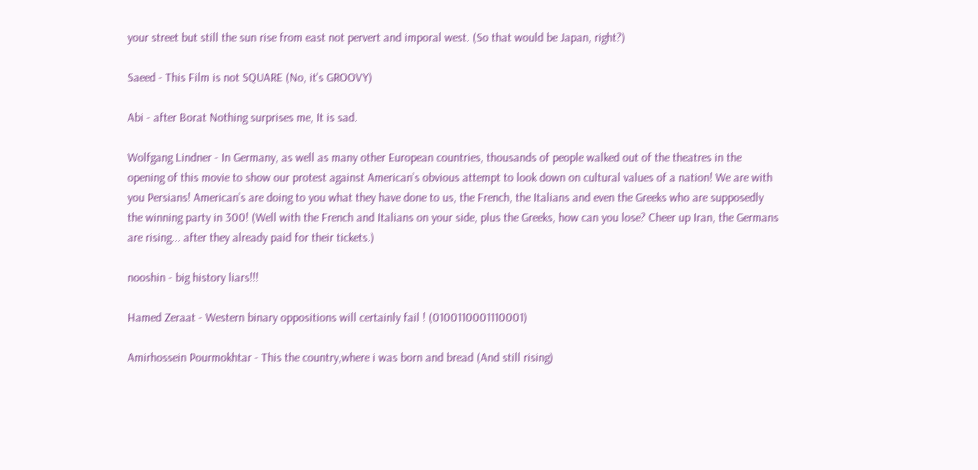your street but still the sun rise from east not pervert and imporal west. (So that would be Japan, right?)

Saeed - This Film is not SQUARE (No, it's GROOVY)

Abi - after Borat Nothing surprises me, It is sad.

Wolfgang Lindner - In Germany, as well as many other European countries, thousands of people walked out of the theatres in the opening of this movie to show our protest against American’s obvious attempt to look down on cultural values of a nation! We are with you Persians! American’s are doing to you what they have done to us, the French, the Italians and even the Greeks who are supposedly the winning party in 300! (Well with the French and Italians on your side, plus the Greeks, how can you lose? Cheer up Iran, the Germans are rising... after they already paid for their tickets.)

nooshin - big history liars!!!

Hamed Zeraat - Western binary oppositions will certainly fail ! (0100110001110001)

Amirhossein Pourmokhtar - This the country,where i was born and bread (And still rising)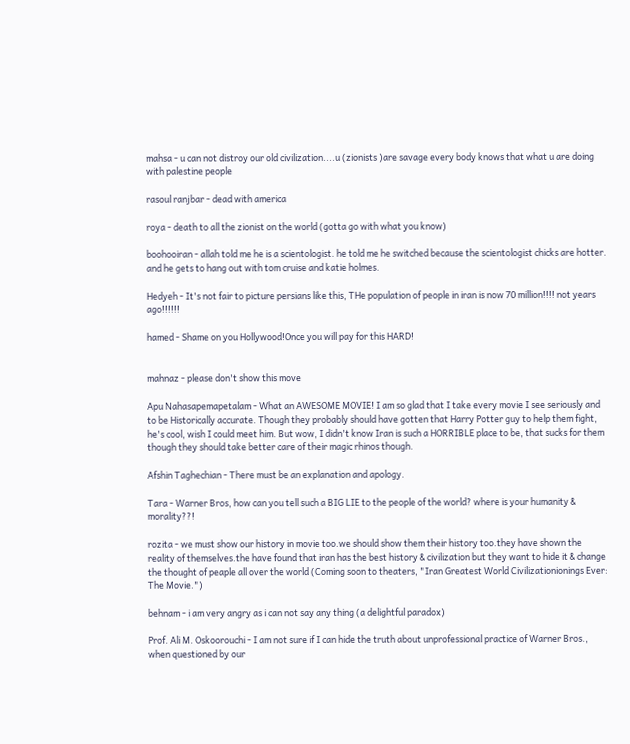mahsa - u can not distroy our old civilization....u (zionists )are savage every body knows that what u are doing with palestine people

rasoul ranjbar - dead with america

roya - death to all the zionist on the world (gotta go with what you know)

boohooiran - allah told me he is a scientologist. he told me he switched because the scientologist chicks are hotter. and he gets to hang out with tom cruise and katie holmes.

Hedyeh - It's not fair to picture persians like this, THe population of people in iran is now 70 million!!!! not years ago!!!!!!

hamed - Shame on you Hollywood!Once you will pay for this HARD!


mahnaz - please don't show this move

Apu Nahasapemapetalam - What an AWESOME MOVIE! I am so glad that I take every movie I see seriously and to be Historically accurate. Though they probably should have gotten that Harry Potter guy to help them fight, he's cool, wish I could meet him. But wow, I didn't know Iran is such a HORRIBLE place to be, that sucks for them though they should take better care of their magic rhinos though.

Afshin Taghechian - There must be an explanation and apology.

Tara - Warner Bros, how can you tell such a BIG LIE to the people of the world? where is your humanity & morality??!

rozita - we must show our history in movie too.we should show them their history too.they have shown the reality of themselves.the have found that iran has the best history & civilization but they want to hide it & change the thought of peaple all over the world (Coming soon to theaters, "Iran Greatest World Civilizationionings Ever: The Movie.")

behnam - i am very angry as i can not say any thing (a delightful paradox)

Prof. Ali M. Oskoorouchi - I am not sure if I can hide the truth about unprofessional practice of Warner Bros., when questioned by our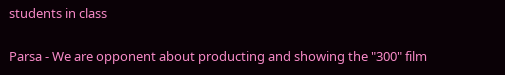students in class

Parsa - We are opponent about producting and showing the "300" film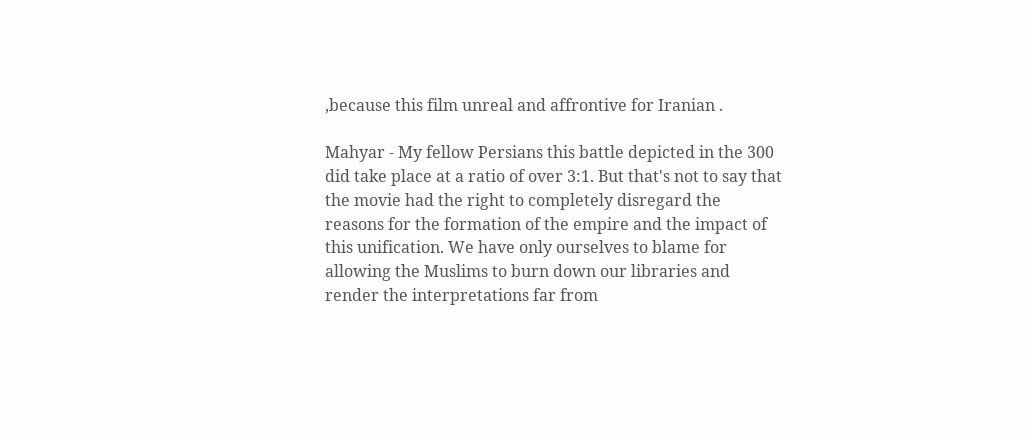,because this film unreal and affrontive for Iranian .

Mahyar - My fellow Persians this battle depicted in the 300 did take place at a ratio of over 3:1. But that's not to say that the movie had the right to completely disregard the reasons for the formation of the empire and the impact of this unification. We have only ourselves to blame for allowing the Muslims to burn down our libraries and render the interpretations far from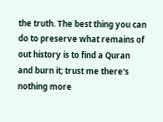the truth. The best thing you can do to preserve what remains of out history is to find a Quran and burn it; trust me there's nothing more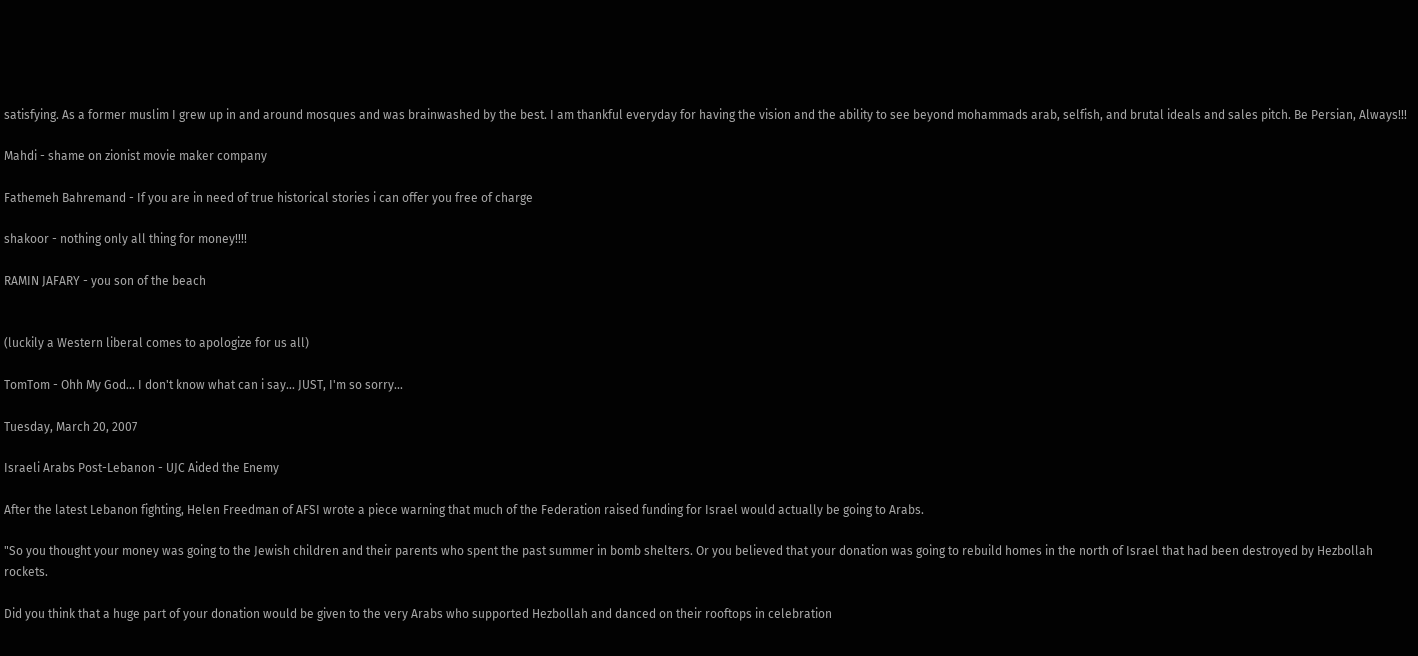satisfying. As a former muslim I grew up in and around mosques and was brainwashed by the best. I am thankful everyday for having the vision and the ability to see beyond mohammads arab, selfish, and brutal ideals and sales pitch. Be Persian, Always!!!

Mahdi - shame on zionist movie maker company

Fathemeh Bahremand - If you are in need of true historical stories i can offer you free of charge

shakoor - nothing only all thing for money!!!!

RAMIN JAFARY - you son of the beach


(luckily a Western liberal comes to apologize for us all)

TomTom - Ohh My God... I don't know what can i say... JUST, I'm so sorry...

Tuesday, March 20, 2007

Israeli Arabs Post-Lebanon - UJC Aided the Enemy

After the latest Lebanon fighting, Helen Freedman of AFSI wrote a piece warning that much of the Federation raised funding for Israel would actually be going to Arabs.

"So you thought your money was going to the Jewish children and their parents who spent the past summer in bomb shelters. Or you believed that your donation was going to rebuild homes in the north of Israel that had been destroyed by Hezbollah rockets.

Did you think that a huge part of your donation would be given to the very Arabs who supported Hezbollah and danced on their rooftops in celebration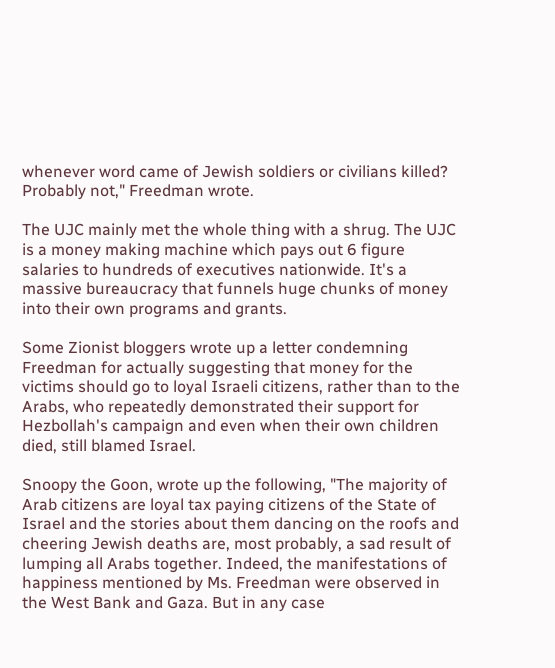whenever word came of Jewish soldiers or civilians killed? Probably not," Freedman wrote.

The UJC mainly met the whole thing with a shrug. The UJC is a money making machine which pays out 6 figure salaries to hundreds of executives nationwide. It's a massive bureaucracy that funnels huge chunks of money into their own programs and grants.

Some Zionist bloggers wrote up a letter condemning Freedman for actually suggesting that money for the victims should go to loyal Israeli citizens, rather than to the Arabs, who repeatedly demonstrated their support for Hezbollah's campaign and even when their own children died, still blamed Israel.

Snoopy the Goon, wrote up the following, "The majority of Arab citizens are loyal tax paying citizens of the State of Israel and the stories about them dancing on the roofs and cheering Jewish deaths are, most probably, a sad result of lumping all Arabs together. Indeed, the manifestations of happiness mentioned by Ms. Freedman were observed in the West Bank and Gaza. But in any case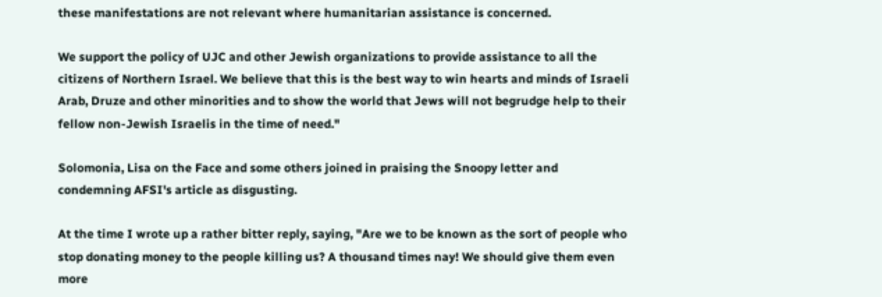these manifestations are not relevant where humanitarian assistance is concerned.

We support the policy of UJC and other Jewish organizations to provide assistance to all the citizens of Northern Israel. We believe that this is the best way to win hearts and minds of Israeli Arab, Druze and other minorities and to show the world that Jews will not begrudge help to their fellow non-Jewish Israelis in the time of need."

Solomonia, Lisa on the Face and some others joined in praising the Snoopy letter and condemning AFSI's article as disgusting.

At the time I wrote up a rather bitter reply, saying, "Are we to be known as the sort of people who stop donating money to the people killing us? A thousand times nay! We should give them even more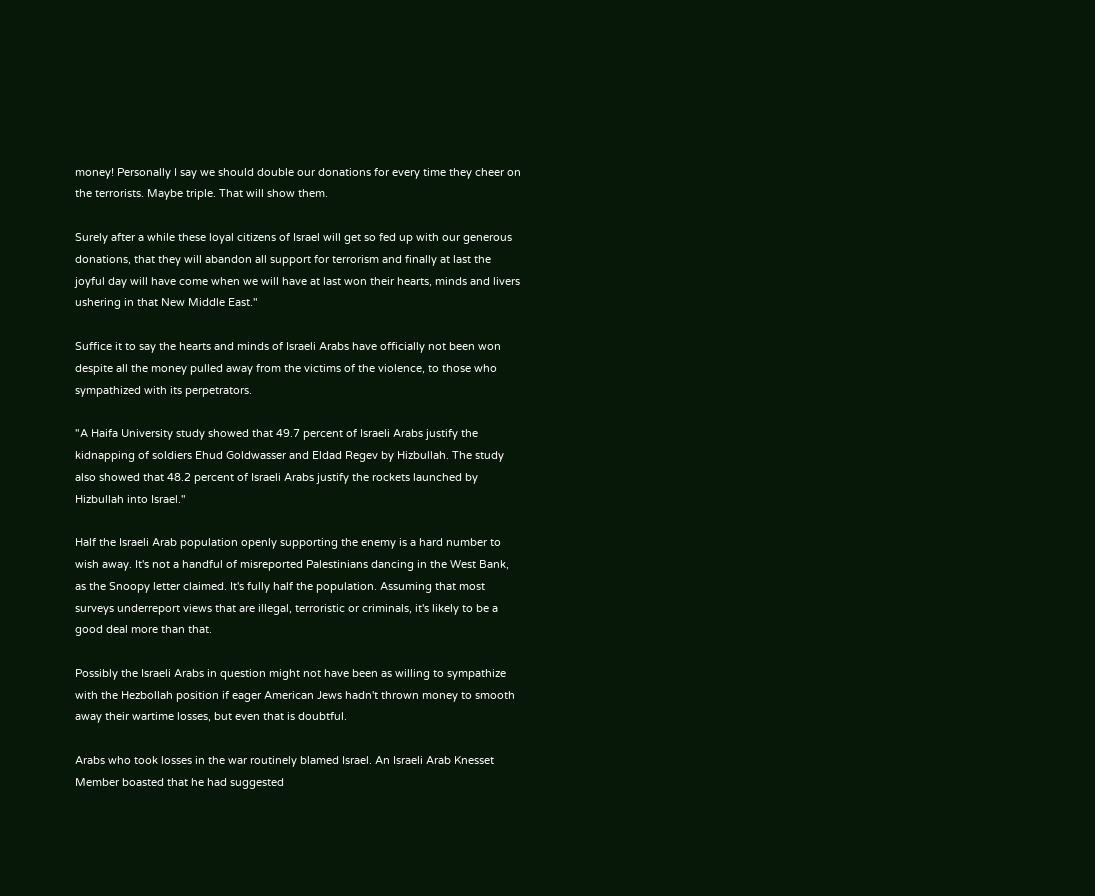money! Personally I say we should double our donations for every time they cheer on the terrorists. Maybe triple. That will show them.

Surely after a while these loyal citizens of Israel will get so fed up with our generous donations, that they will abandon all support for terrorism and finally at last the joyful day will have come when we will have at last won their hearts, minds and livers ushering in that New Middle East."

Suffice it to say the hearts and minds of Israeli Arabs have officially not been won despite all the money pulled away from the victims of the violence, to those who sympathized with its perpetrators.

"A Haifa University study showed that 49.7 percent of Israeli Arabs justify the kidnapping of soldiers Ehud Goldwasser and Eldad Regev by Hizbullah. The study also showed that 48.2 percent of Israeli Arabs justify the rockets launched by Hizbullah into Israel."

Half the Israeli Arab population openly supporting the enemy is a hard number to wish away. It's not a handful of misreported Palestinians dancing in the West Bank, as the Snoopy letter claimed. It's fully half the population. Assuming that most surveys underreport views that are illegal, terroristic or criminals, it's likely to be a good deal more than that.

Possibly the Israeli Arabs in question might not have been as willing to sympathize with the Hezbollah position if eager American Jews hadn't thrown money to smooth away their wartime losses, but even that is doubtful.

Arabs who took losses in the war routinely blamed Israel. An Israeli Arab Knesset Member boasted that he had suggested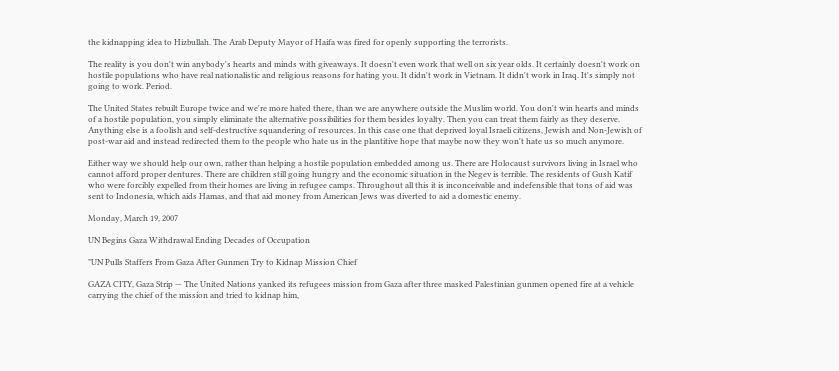the kidnapping idea to Hizbullah. The Arab Deputy Mayor of Haifa was fired for openly supporting the terrorists.

The reality is you don't win anybody's hearts and minds with giveaways. It doesn't even work that well on six year olds. It certainly doesn't work on hostile populations who have real nationalistic and religious reasons for hating you. It didn't work in Vietnam. It didn't work in Iraq. It's simply not going to work. Period.

The United States rebuilt Europe twice and we're more hated there, than we are anywhere outside the Muslim world. You don't win hearts and minds of a hostile population, you simply eliminate the alternative possibilities for them besides loyalty. Then you can treat them fairly as they deserve. Anything else is a foolish and self-destructive squandering of resources. In this case one that deprived loyal Israeli citizens, Jewish and Non-Jewish of post-war aid and instead redirected them to the people who hate us in the plantitive hope that maybe now they won't hate us so much anymore.

Either way we should help our own, rather than helping a hostile population embedded among us. There are Holocaust survivors living in Israel who cannot afford proper dentures. There are children still going hungry and the economic situation in the Negev is terrible. The residents of Gush Katif who were forcibly expelled from their homes are living in refugee camps. Throughout all this it is inconceivable and indefensible that tons of aid was sent to Indonesia, which aids Hamas, and that aid money from American Jews was diverted to aid a domestic enemy.

Monday, March 19, 2007

UN Begins Gaza Withdrawal Ending Decades of Occupation

"UN Pulls Staffers From Gaza After Gunmen Try to Kidnap Mission Chief

GAZA CITY, Gaza Strip — The United Nations yanked its refugees mission from Gaza after three masked Palestinian gunmen opened fire at a vehicle carrying the chief of the mission and tried to kidnap him,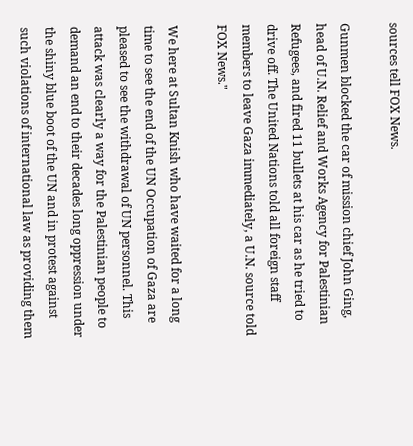sources tell FOX News.

Gunmen blocked the car of mission chief John Ging, head of U.N. Relief and Works Agency for Palestinian Refugees, and fired 11 bullets at his car as he tried to drive off. The United Nations told all foreign staff members to leave Gaza immediately, a U.N. source told FOX News."

We here at Sultan Knish who have waited for a long time to see the end of the UN Occupation of Gaza are pleased to see the withdrawal of UN personnel. This attack was clearly a way for the Palestinian people to demand an end to their decades long oppression under the shiny blue boot of the UN and in protest against such violations of international law as providing them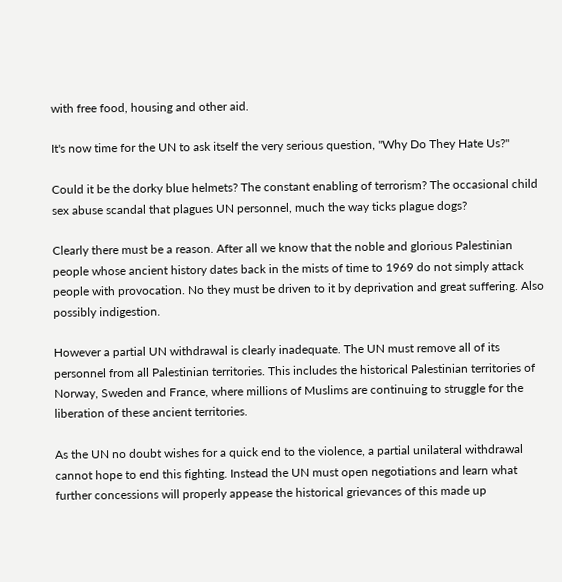with free food, housing and other aid.

It's now time for the UN to ask itself the very serious question, "Why Do They Hate Us?"

Could it be the dorky blue helmets? The constant enabling of terrorism? The occasional child sex abuse scandal that plagues UN personnel, much the way ticks plague dogs?

Clearly there must be a reason. After all we know that the noble and glorious Palestinian people whose ancient history dates back in the mists of time to 1969 do not simply attack people with provocation. No they must be driven to it by deprivation and great suffering. Also possibly indigestion.

However a partial UN withdrawal is clearly inadequate. The UN must remove all of its personnel from all Palestinian territories. This includes the historical Palestinian territories of Norway, Sweden and France, where millions of Muslims are continuing to struggle for the liberation of these ancient territories.

As the UN no doubt wishes for a quick end to the violence, a partial unilateral withdrawal cannot hope to end this fighting. Instead the UN must open negotiations and learn what further concessions will properly appease the historical grievances of this made up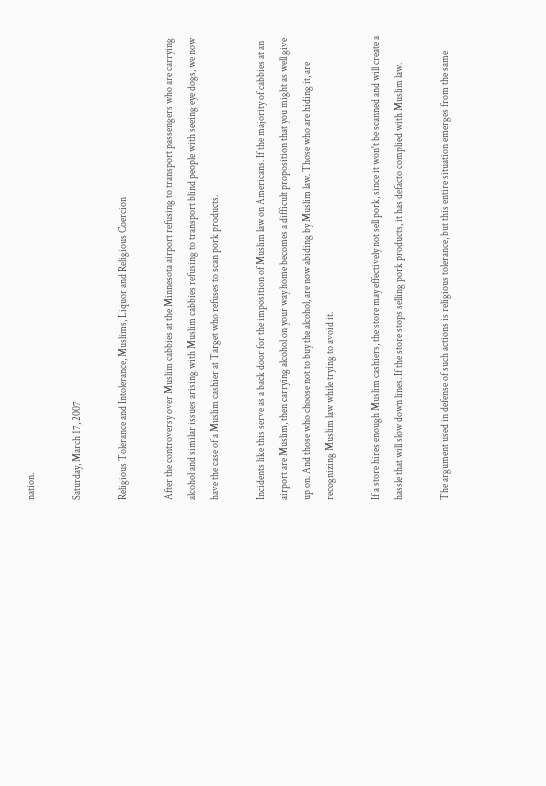nation.

Saturday, March 17, 2007

Religious Tolerance and Intolerance, Muslims, Liquor and Religious Coercion

After the controversy over Muslim cabbies at the Minnesota airport refusing to transport passengers who are carrying alcohol and similar issues arising with Muslim cabbies refusing to transport blind people with seeing eye dogs, we now have the case of a Muslim cashier at Target who refuses to scan pork products.

Incidents like this serve as a back door for the imposition of Muslim law on Americans. If the majority of cabbies at an airport are Muslim, then carrying alcohol on your way home becomes a difficult proposition that you might as well give up on. And those who choose not to buy the alcohol, are now abiding by Muslim law. Those who are hiding it, are recognizing Muslim law while trying to avoid it.

If a store hires enough Muslim cashiers, the store may effectively not sell pork, since it won't be scanned and will create a hassle that will slow down lines. If the store stops selling pork products, it has defacto complied with Muslim law.

The argument used in defense of such actions is religious tolerance, but this entire situation emerges from the same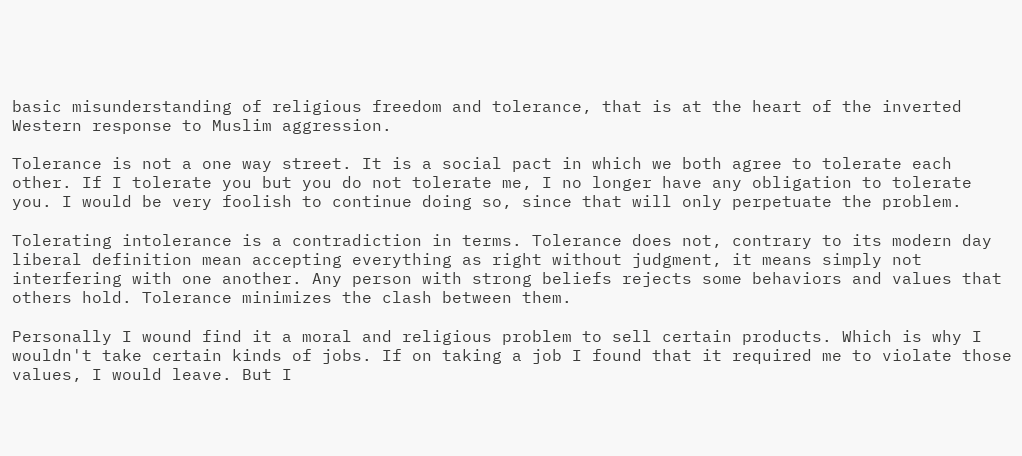basic misunderstanding of religious freedom and tolerance, that is at the heart of the inverted Western response to Muslim aggression.

Tolerance is not a one way street. It is a social pact in which we both agree to tolerate each other. If I tolerate you but you do not tolerate me, I no longer have any obligation to tolerate you. I would be very foolish to continue doing so, since that will only perpetuate the problem.

Tolerating intolerance is a contradiction in terms. Tolerance does not, contrary to its modern day liberal definition mean accepting everything as right without judgment, it means simply not interfering with one another. Any person with strong beliefs rejects some behaviors and values that others hold. Tolerance minimizes the clash between them.

Personally I wound find it a moral and religious problem to sell certain products. Which is why I wouldn't take certain kinds of jobs. If on taking a job I found that it required me to violate those values, I would leave. But I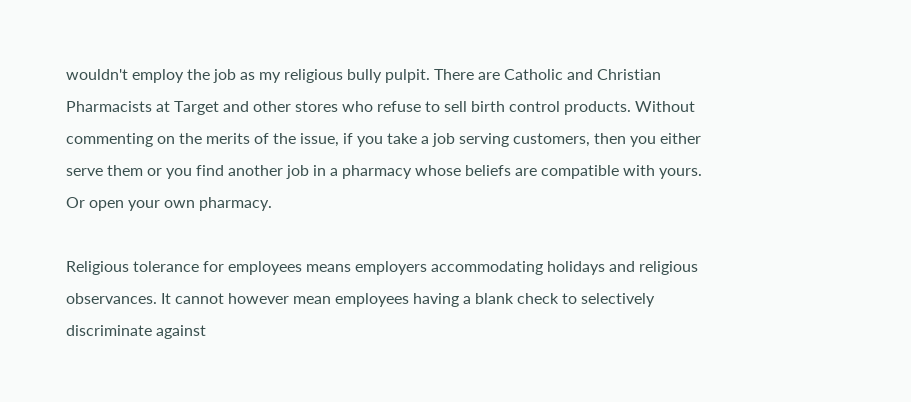wouldn't employ the job as my religious bully pulpit. There are Catholic and Christian Pharmacists at Target and other stores who refuse to sell birth control products. Without commenting on the merits of the issue, if you take a job serving customers, then you either serve them or you find another job in a pharmacy whose beliefs are compatible with yours. Or open your own pharmacy.

Religious tolerance for employees means employers accommodating holidays and religious observances. It cannot however mean employees having a blank check to selectively discriminate against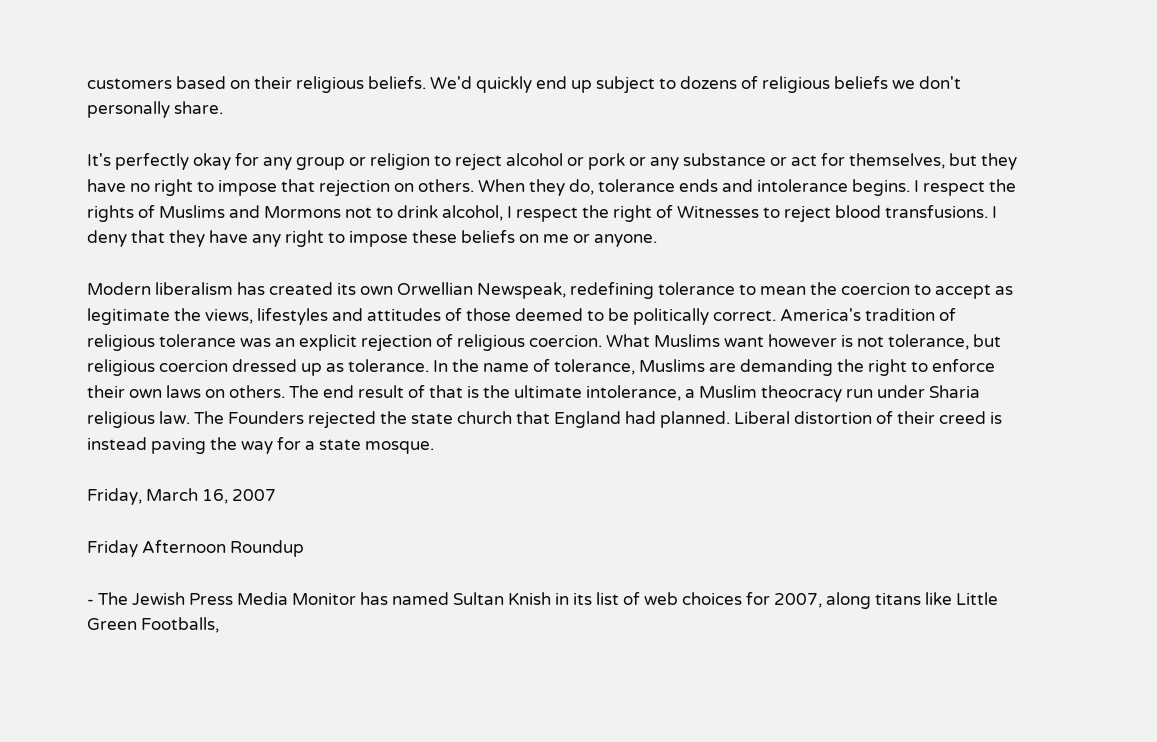customers based on their religious beliefs. We'd quickly end up subject to dozens of religious beliefs we don't personally share.

It's perfectly okay for any group or religion to reject alcohol or pork or any substance or act for themselves, but they have no right to impose that rejection on others. When they do, tolerance ends and intolerance begins. I respect the rights of Muslims and Mormons not to drink alcohol, I respect the right of Witnesses to reject blood transfusions. I deny that they have any right to impose these beliefs on me or anyone.

Modern liberalism has created its own Orwellian Newspeak, redefining tolerance to mean the coercion to accept as legitimate the views, lifestyles and attitudes of those deemed to be politically correct. America's tradition of religious tolerance was an explicit rejection of religious coercion. What Muslims want however is not tolerance, but religious coercion dressed up as tolerance. In the name of tolerance, Muslims are demanding the right to enforce their own laws on others. The end result of that is the ultimate intolerance, a Muslim theocracy run under Sharia religious law. The Founders rejected the state church that England had planned. Liberal distortion of their creed is instead paving the way for a state mosque.

Friday, March 16, 2007

Friday Afternoon Roundup

- The Jewish Press Media Monitor has named Sultan Knish in its list of web choices for 2007, along titans like Little Green Footballs,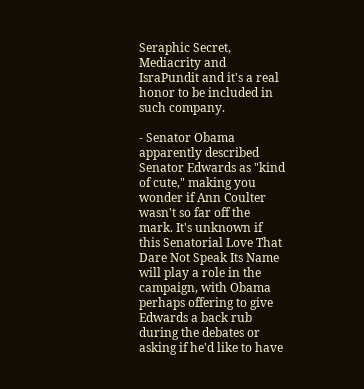Seraphic Secret, Mediacrity and IsraPundit and it's a real honor to be included in such company.

- Senator Obama apparently described Senator Edwards as "kind of cute," making you wonder if Ann Coulter wasn't so far off the mark. It's unknown if this Senatorial Love That Dare Not Speak Its Name will play a role in the campaign, with Obama perhaps offering to give Edwards a back rub during the debates or asking if he'd like to have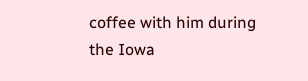coffee with him during the Iowa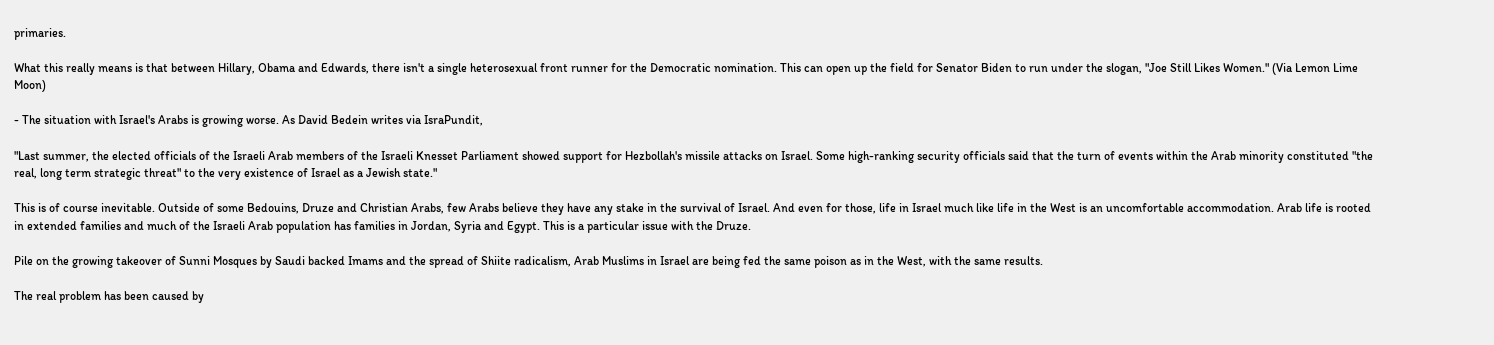primaries.

What this really means is that between Hillary, Obama and Edwards, there isn't a single heterosexual front runner for the Democratic nomination. This can open up the field for Senator Biden to run under the slogan, "Joe Still Likes Women." (Via Lemon Lime Moon)

- The situation with Israel's Arabs is growing worse. As David Bedein writes via IsraPundit,

"Last summer, the elected officials of the Israeli Arab members of the Israeli Knesset Parliament showed support for Hezbollah's missile attacks on Israel. Some high-ranking security officials said that the turn of events within the Arab minority constituted "the real, long term strategic threat" to the very existence of Israel as a Jewish state."

This is of course inevitable. Outside of some Bedouins, Druze and Christian Arabs, few Arabs believe they have any stake in the survival of Israel. And even for those, life in Israel much like life in the West is an uncomfortable accommodation. Arab life is rooted in extended families and much of the Israeli Arab population has families in Jordan, Syria and Egypt. This is a particular issue with the Druze.

Pile on the growing takeover of Sunni Mosques by Saudi backed Imams and the spread of Shiite radicalism, Arab Muslims in Israel are being fed the same poison as in the West, with the same results.

The real problem has been caused by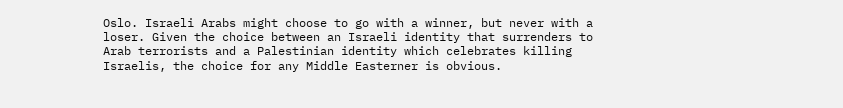Oslo. Israeli Arabs might choose to go with a winner, but never with a loser. Given the choice between an Israeli identity that surrenders to Arab terrorists and a Palestinian identity which celebrates killing Israelis, the choice for any Middle Easterner is obvious.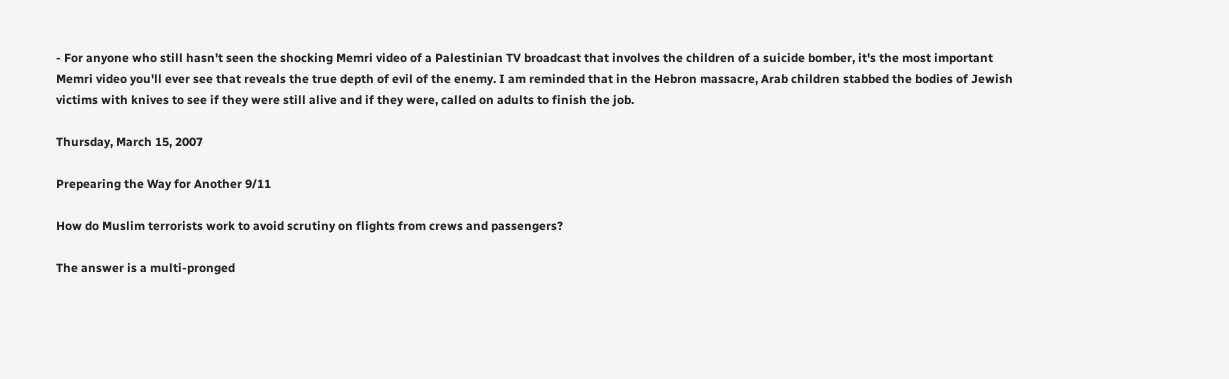- For anyone who still hasn't seen the shocking Memri video of a Palestinian TV broadcast that involves the children of a suicide bomber, it's the most important Memri video you'll ever see that reveals the true depth of evil of the enemy. I am reminded that in the Hebron massacre, Arab children stabbed the bodies of Jewish victims with knives to see if they were still alive and if they were, called on adults to finish the job.

Thursday, March 15, 2007

Prepearing the Way for Another 9/11

How do Muslim terrorists work to avoid scrutiny on flights from crews and passengers?

The answer is a multi-pronged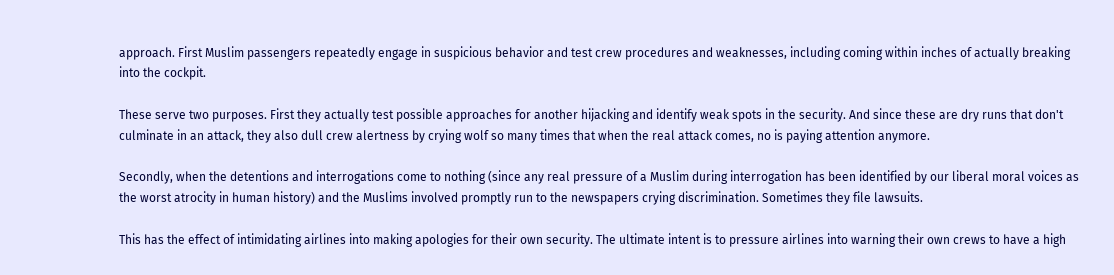approach. First Muslim passengers repeatedly engage in suspicious behavior and test crew procedures and weaknesses, including coming within inches of actually breaking into the cockpit.

These serve two purposes. First they actually test possible approaches for another hijacking and identify weak spots in the security. And since these are dry runs that don't culminate in an attack, they also dull crew alertness by crying wolf so many times that when the real attack comes, no is paying attention anymore.

Secondly, when the detentions and interrogations come to nothing (since any real pressure of a Muslim during interrogation has been identified by our liberal moral voices as the worst atrocity in human history) and the Muslims involved promptly run to the newspapers crying discrimination. Sometimes they file lawsuits.

This has the effect of intimidating airlines into making apologies for their own security. The ultimate intent is to pressure airlines into warning their own crews to have a high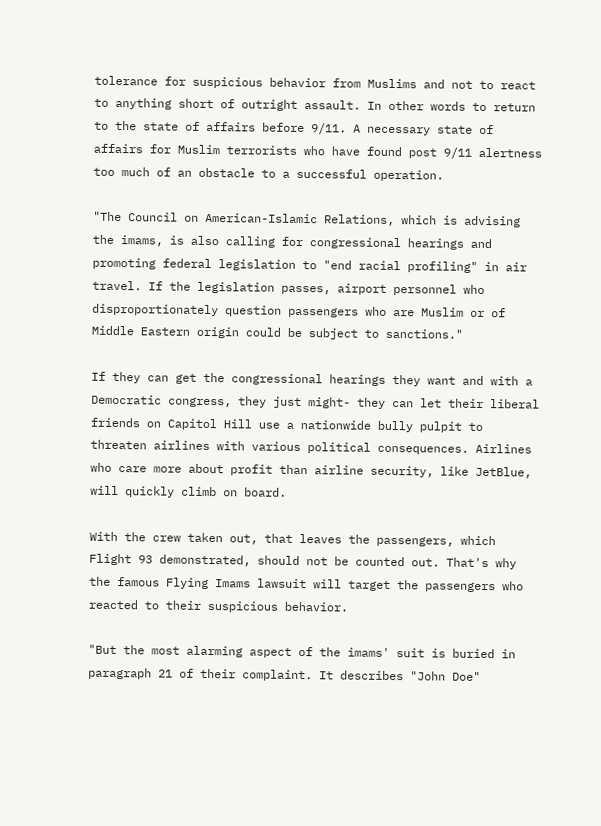tolerance for suspicious behavior from Muslims and not to react to anything short of outright assault. In other words to return to the state of affairs before 9/11. A necessary state of affairs for Muslim terrorists who have found post 9/11 alertness too much of an obstacle to a successful operation.

"The Council on American-Islamic Relations, which is advising the imams, is also calling for congressional hearings and promoting federal legislation to "end racial profiling" in air travel. If the legislation passes, airport personnel who disproportionately question passengers who are Muslim or of Middle Eastern origin could be subject to sanctions."

If they can get the congressional hearings they want and with a Democratic congress, they just might- they can let their liberal friends on Capitol Hill use a nationwide bully pulpit to threaten airlines with various political consequences. Airlines who care more about profit than airline security, like JetBlue, will quickly climb on board.

With the crew taken out, that leaves the passengers, which Flight 93 demonstrated, should not be counted out. That's why the famous Flying Imams lawsuit will target the passengers who reacted to their suspicious behavior.

"But the most alarming aspect of the imams' suit is buried in paragraph 21 of their complaint. It describes "John Doe"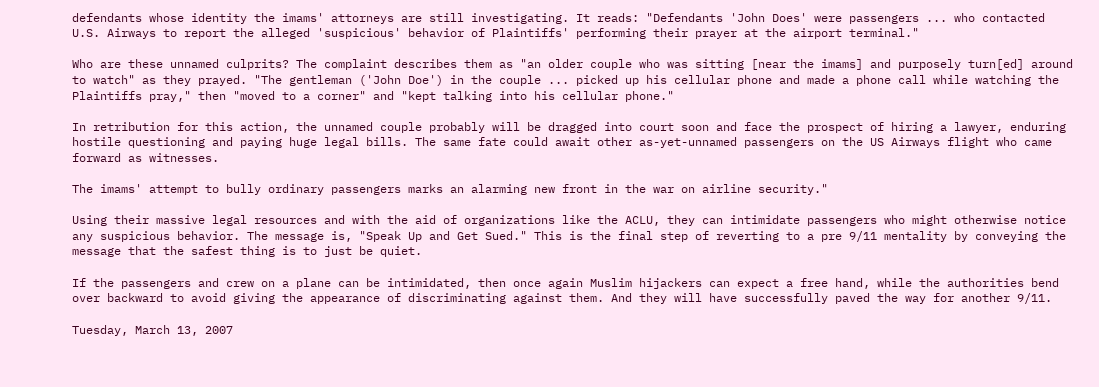defendants whose identity the imams' attorneys are still investigating. It reads: "Defendants 'John Does' were passengers ... who contacted U.S. Airways to report the alleged 'suspicious' behavior of Plaintiffs' performing their prayer at the airport terminal."

Who are these unnamed culprits? The complaint describes them as "an older couple who was sitting [near the imams] and purposely turn[ed] around to watch" as they prayed. "The gentleman ('John Doe') in the couple ... picked up his cellular phone and made a phone call while watching the Plaintiffs pray," then "moved to a corner" and "kept talking into his cellular phone."

In retribution for this action, the unnamed couple probably will be dragged into court soon and face the prospect of hiring a lawyer, enduring hostile questioning and paying huge legal bills. The same fate could await other as-yet-unnamed passengers on the US Airways flight who came forward as witnesses.

The imams' attempt to bully ordinary passengers marks an alarming new front in the war on airline security."

Using their massive legal resources and with the aid of organizations like the ACLU, they can intimidate passengers who might otherwise notice any suspicious behavior. The message is, "Speak Up and Get Sued." This is the final step of reverting to a pre 9/11 mentality by conveying the message that the safest thing is to just be quiet.

If the passengers and crew on a plane can be intimidated, then once again Muslim hijackers can expect a free hand, while the authorities bend over backward to avoid giving the appearance of discriminating against them. And they will have successfully paved the way for another 9/11.

Tuesday, March 13, 2007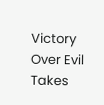Victory Over Evil Takes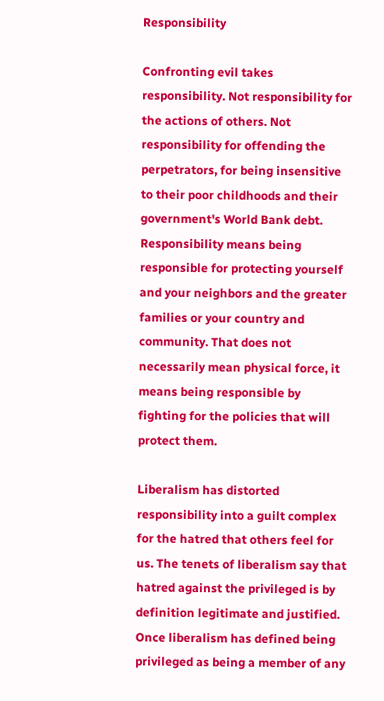Responsibility

Confronting evil takes responsibility. Not responsibility for the actions of others. Not responsibility for offending the perpetrators, for being insensitive to their poor childhoods and their government's World Bank debt. Responsibility means being responsible for protecting yourself and your neighbors and the greater families or your country and community. That does not necessarily mean physical force, it means being responsible by fighting for the policies that will protect them.

Liberalism has distorted responsibility into a guilt complex for the hatred that others feel for us. The tenets of liberalism say that hatred against the privileged is by definition legitimate and justified. Once liberalism has defined being privileged as being a member of any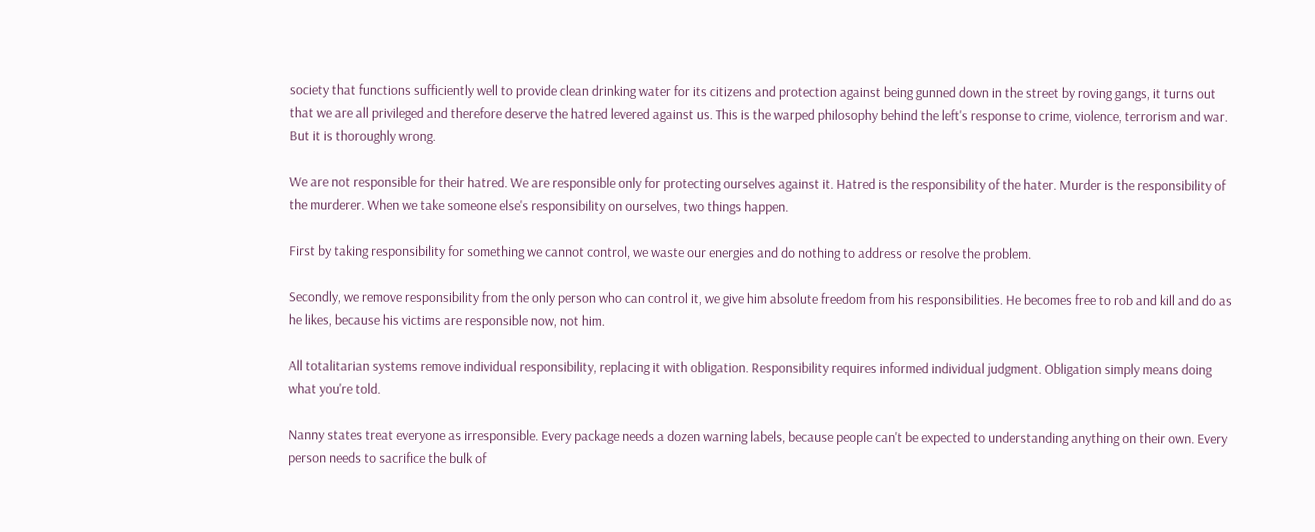society that functions sufficiently well to provide clean drinking water for its citizens and protection against being gunned down in the street by roving gangs, it turns out that we are all privileged and therefore deserve the hatred levered against us. This is the warped philosophy behind the left's response to crime, violence, terrorism and war. But it is thoroughly wrong.

We are not responsible for their hatred. We are responsible only for protecting ourselves against it. Hatred is the responsibility of the hater. Murder is the responsibility of the murderer. When we take someone else's responsibility on ourselves, two things happen.

First by taking responsibility for something we cannot control, we waste our energies and do nothing to address or resolve the problem.

Secondly, we remove responsibility from the only person who can control it, we give him absolute freedom from his responsibilities. He becomes free to rob and kill and do as he likes, because his victims are responsible now, not him.

All totalitarian systems remove individual responsibility, replacing it with obligation. Responsibility requires informed individual judgment. Obligation simply means doing what you're told.

Nanny states treat everyone as irresponsible. Every package needs a dozen warning labels, because people can't be expected to understanding anything on their own. Every person needs to sacrifice the bulk of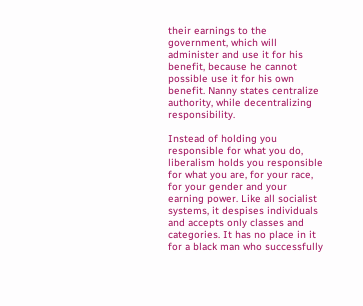their earnings to the government, which will administer and use it for his benefit, because he cannot possible use it for his own benefit. Nanny states centralize authority, while decentralizing responsibility.

Instead of holding you responsible for what you do, liberalism holds you responsible for what you are, for your race, for your gender and your earning power. Like all socialist systems, it despises individuals and accepts only classes and categories. It has no place in it for a black man who successfully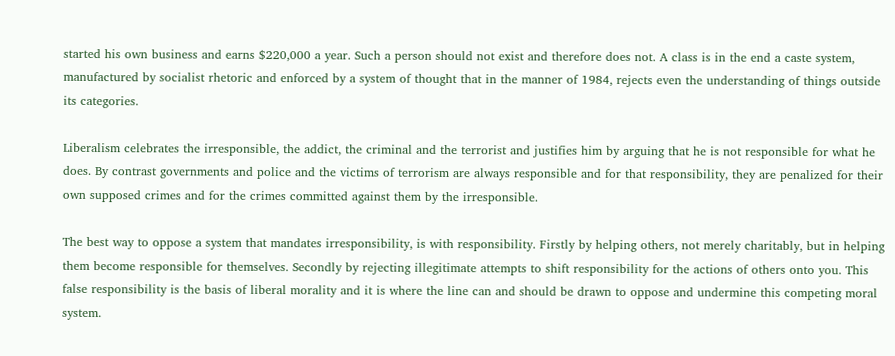started his own business and earns $220,000 a year. Such a person should not exist and therefore does not. A class is in the end a caste system, manufactured by socialist rhetoric and enforced by a system of thought that in the manner of 1984, rejects even the understanding of things outside its categories.

Liberalism celebrates the irresponsible, the addict, the criminal and the terrorist and justifies him by arguing that he is not responsible for what he does. By contrast governments and police and the victims of terrorism are always responsible and for that responsibility, they are penalized for their own supposed crimes and for the crimes committed against them by the irresponsible.

The best way to oppose a system that mandates irresponsibility, is with responsibility. Firstly by helping others, not merely charitably, but in helping them become responsible for themselves. Secondly by rejecting illegitimate attempts to shift responsibility for the actions of others onto you. This false responsibility is the basis of liberal morality and it is where the line can and should be drawn to oppose and undermine this competing moral system.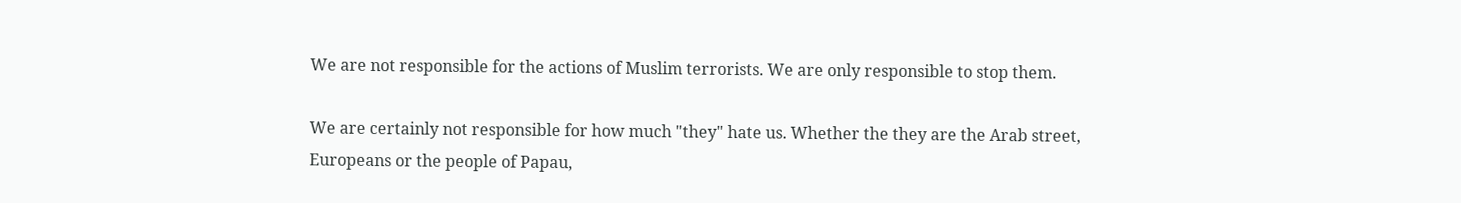We are not responsible for the actions of Muslim terrorists. We are only responsible to stop them.

We are certainly not responsible for how much "they" hate us. Whether the they are the Arab street, Europeans or the people of Papau,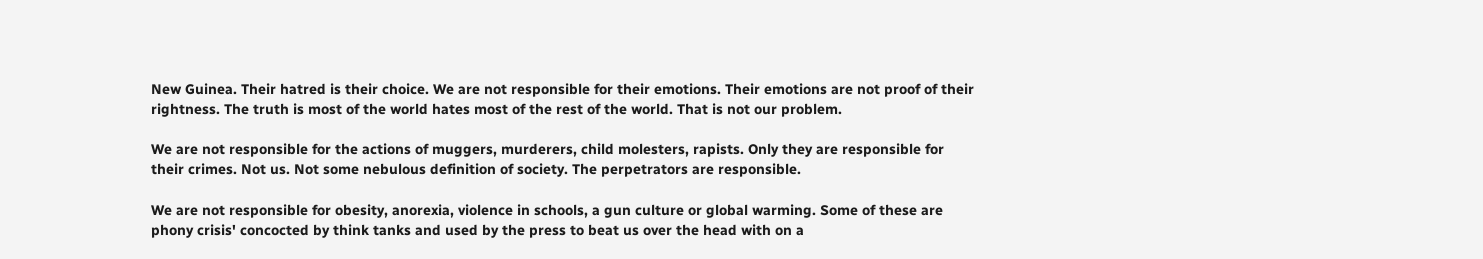New Guinea. Their hatred is their choice. We are not responsible for their emotions. Their emotions are not proof of their rightness. The truth is most of the world hates most of the rest of the world. That is not our problem.

We are not responsible for the actions of muggers, murderers, child molesters, rapists. Only they are responsible for their crimes. Not us. Not some nebulous definition of society. The perpetrators are responsible.

We are not responsible for obesity, anorexia, violence in schools, a gun culture or global warming. Some of these are phony crisis' concocted by think tanks and used by the press to beat us over the head with on a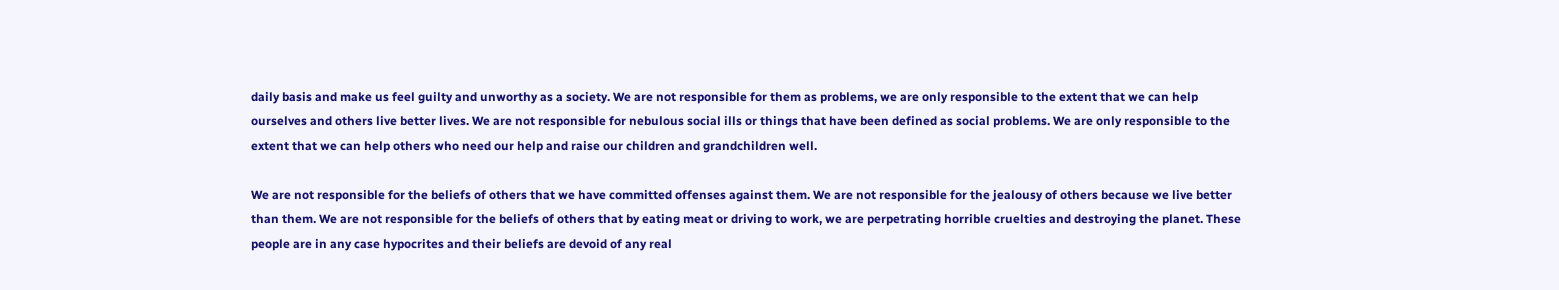daily basis and make us feel guilty and unworthy as a society. We are not responsible for them as problems, we are only responsible to the extent that we can help ourselves and others live better lives. We are not responsible for nebulous social ills or things that have been defined as social problems. We are only responsible to the extent that we can help others who need our help and raise our children and grandchildren well.

We are not responsible for the beliefs of others that we have committed offenses against them. We are not responsible for the jealousy of others because we live better than them. We are not responsible for the beliefs of others that by eating meat or driving to work, we are perpetrating horrible cruelties and destroying the planet. These people are in any case hypocrites and their beliefs are devoid of any real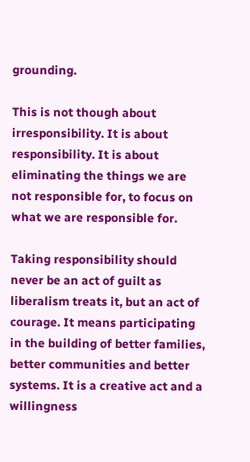grounding.

This is not though about irresponsibility. It is about responsibility. It is about eliminating the things we are not responsible for, to focus on what we are responsible for.

Taking responsibility should never be an act of guilt as liberalism treats it, but an act of courage. It means participating in the building of better families, better communities and better systems. It is a creative act and a willingness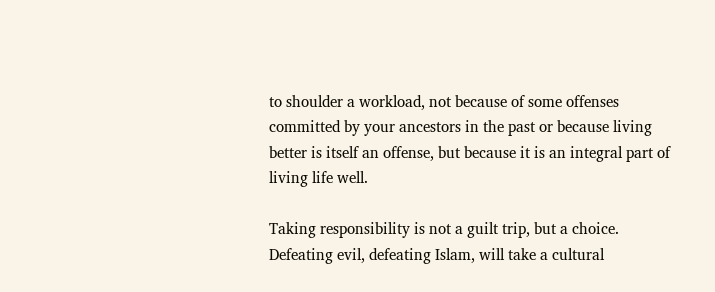to shoulder a workload, not because of some offenses committed by your ancestors in the past or because living better is itself an offense, but because it is an integral part of living life well.

Taking responsibility is not a guilt trip, but a choice. Defeating evil, defeating Islam, will take a cultural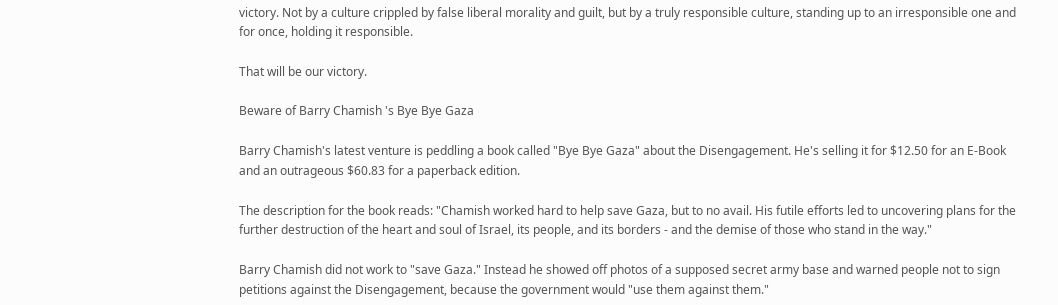victory. Not by a culture crippled by false liberal morality and guilt, but by a truly responsible culture, standing up to an irresponsible one and for once, holding it responsible.

That will be our victory.

Beware of Barry Chamish 's Bye Bye Gaza

Barry Chamish's latest venture is peddling a book called "Bye Bye Gaza" about the Disengagement. He's selling it for $12.50 for an E-Book and an outrageous $60.83 for a paperback edition.

The description for the book reads: "Chamish worked hard to help save Gaza, but to no avail. His futile efforts led to uncovering plans for the further destruction of the heart and soul of Israel, its people, and its borders - and the demise of those who stand in the way."

Barry Chamish did not work to "save Gaza." Instead he showed off photos of a supposed secret army base and warned people not to sign petitions against the Disengagement, because the government would "use them against them."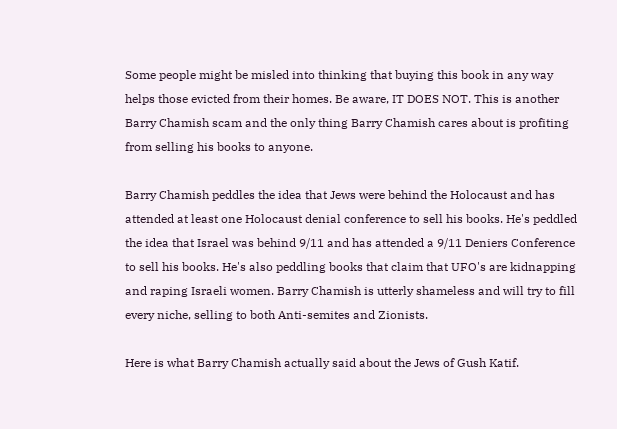Some people might be misled into thinking that buying this book in any way helps those evicted from their homes. Be aware, IT DOES NOT. This is another Barry Chamish scam and the only thing Barry Chamish cares about is profiting from selling his books to anyone.

Barry Chamish peddles the idea that Jews were behind the Holocaust and has attended at least one Holocaust denial conference to sell his books. He's peddled the idea that Israel was behind 9/11 and has attended a 9/11 Deniers Conference to sell his books. He's also peddling books that claim that UFO's are kidnapping and raping Israeli women. Barry Chamish is utterly shameless and will try to fill every niche, selling to both Anti-semites and Zionists.

Here is what Barry Chamish actually said about the Jews of Gush Katif.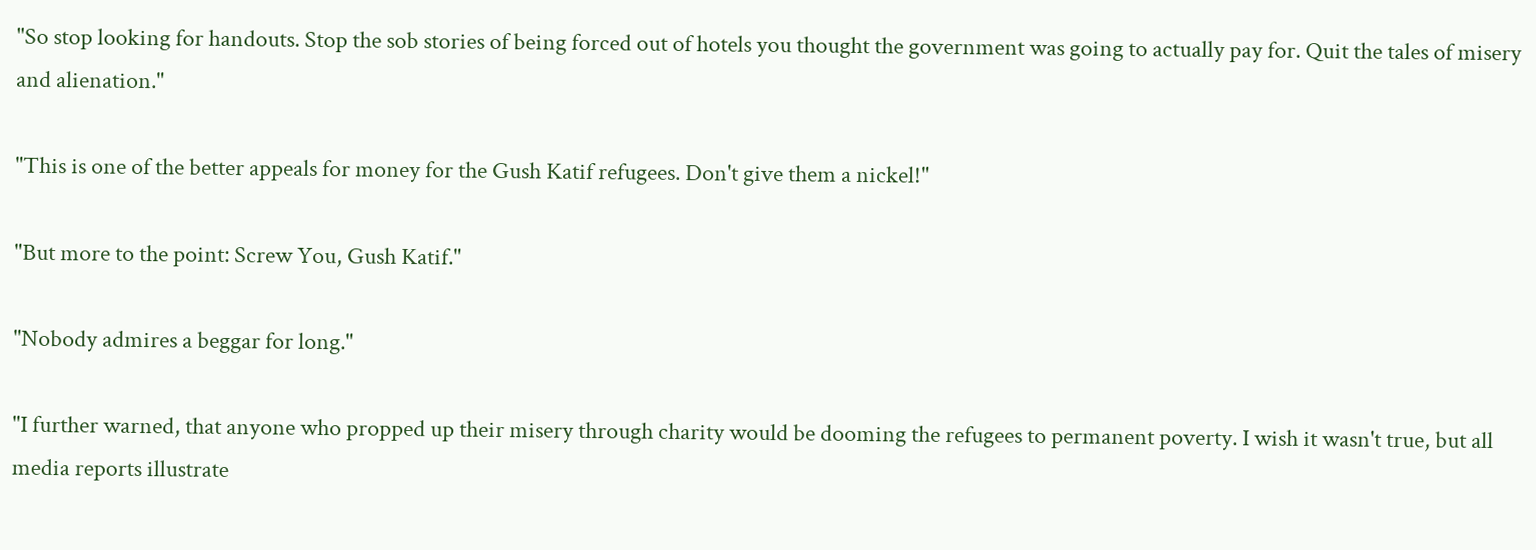"So stop looking for handouts. Stop the sob stories of being forced out of hotels you thought the government was going to actually pay for. Quit the tales of misery and alienation."

"This is one of the better appeals for money for the Gush Katif refugees. Don't give them a nickel!"

"But more to the point: Screw You, Gush Katif."

"Nobody admires a beggar for long."

"I further warned, that anyone who propped up their misery through charity would be dooming the refugees to permanent poverty. I wish it wasn't true, but all media reports illustrate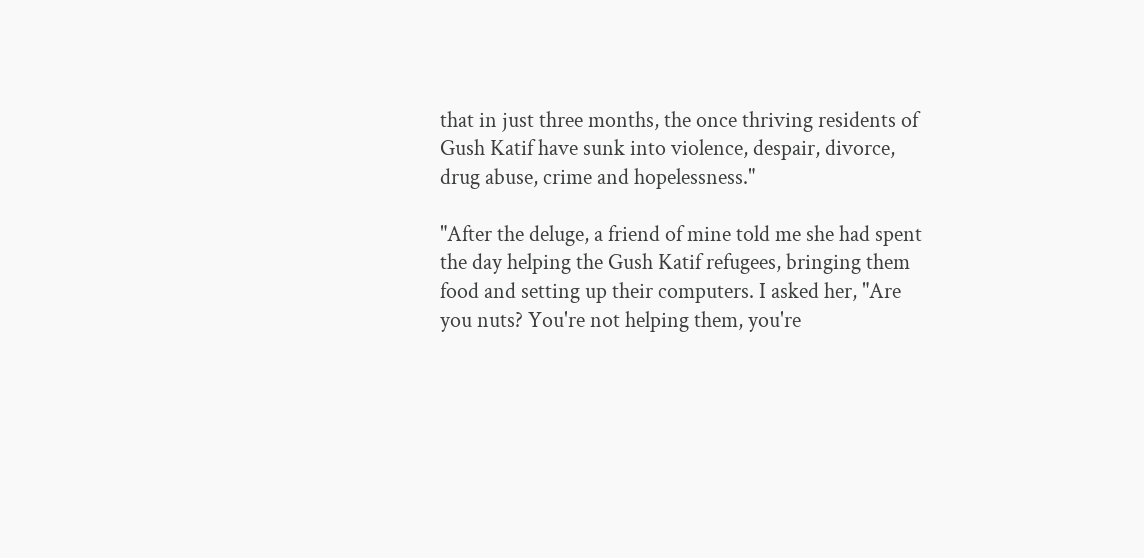that in just three months, the once thriving residents of Gush Katif have sunk into violence, despair, divorce, drug abuse, crime and hopelessness."

"After the deluge, a friend of mine told me she had spent the day helping the Gush Katif refugees, bringing them food and setting up their computers. I asked her, "Are you nuts? You're not helping them, you're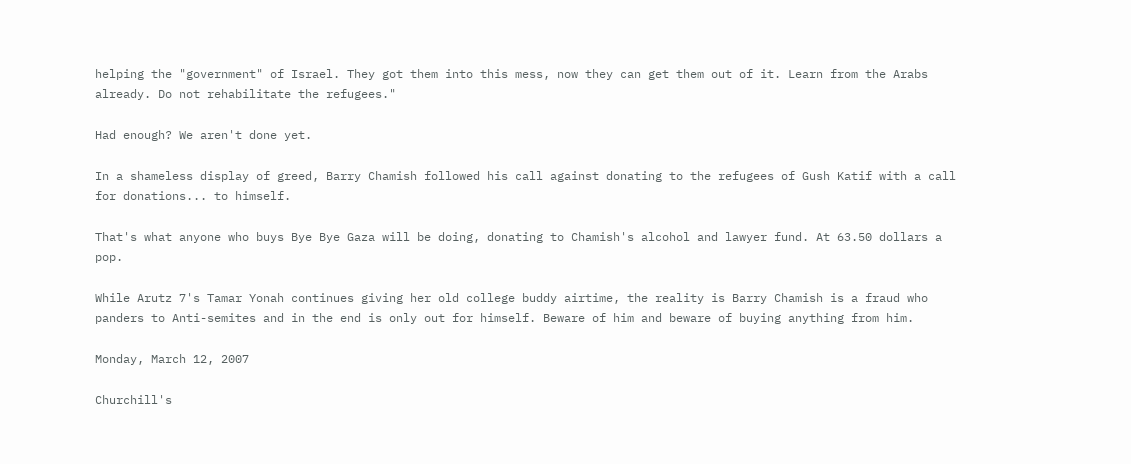helping the "government" of Israel. They got them into this mess, now they can get them out of it. Learn from the Arabs already. Do not rehabilitate the refugees."

Had enough? We aren't done yet.

In a shameless display of greed, Barry Chamish followed his call against donating to the refugees of Gush Katif with a call for donations... to himself.

That's what anyone who buys Bye Bye Gaza will be doing, donating to Chamish's alcohol and lawyer fund. At 63.50 dollars a pop.

While Arutz 7's Tamar Yonah continues giving her old college buddy airtime, the reality is Barry Chamish is a fraud who panders to Anti-semites and in the end is only out for himself. Beware of him and beware of buying anything from him.

Monday, March 12, 2007

Churchill's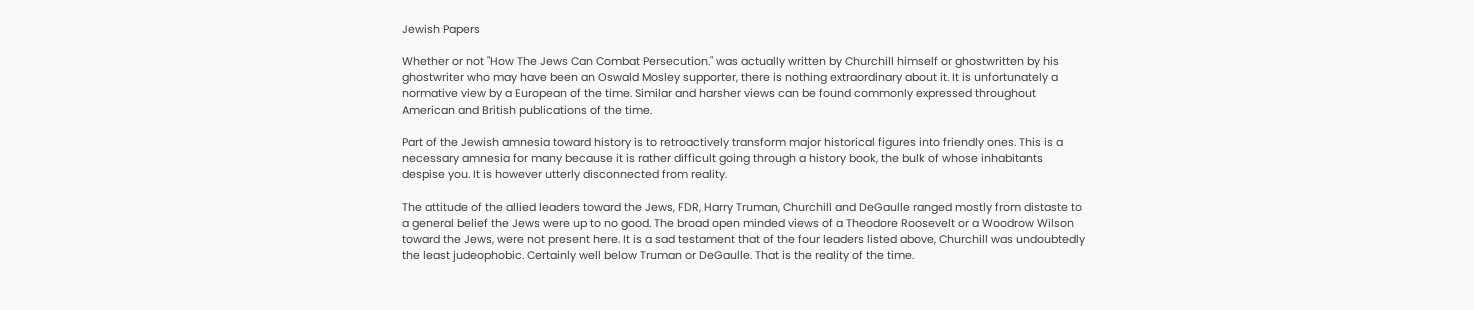Jewish Papers

Whether or not "How The Jews Can Combat Persecution." was actually written by Churchill himself or ghostwritten by his ghostwriter who may have been an Oswald Mosley supporter, there is nothing extraordinary about it. It is unfortunately a normative view by a European of the time. Similar and harsher views can be found commonly expressed throughout American and British publications of the time.

Part of the Jewish amnesia toward history is to retroactively transform major historical figures into friendly ones. This is a necessary amnesia for many because it is rather difficult going through a history book, the bulk of whose inhabitants despise you. It is however utterly disconnected from reality.

The attitude of the allied leaders toward the Jews, FDR, Harry Truman, Churchill and DeGaulle ranged mostly from distaste to a general belief the Jews were up to no good. The broad open minded views of a Theodore Roosevelt or a Woodrow Wilson toward the Jews, were not present here. It is a sad testament that of the four leaders listed above, Churchill was undoubtedly the least judeophobic. Certainly well below Truman or DeGaulle. That is the reality of the time.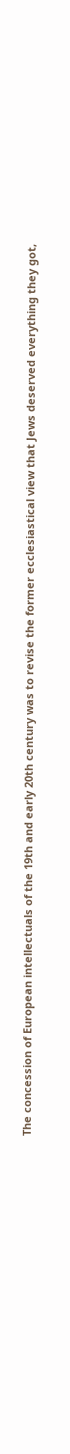The concession of European intellectuals of the 19th and early 20th century was to revise the former ecclesiastical view that Jews deserved everything they got,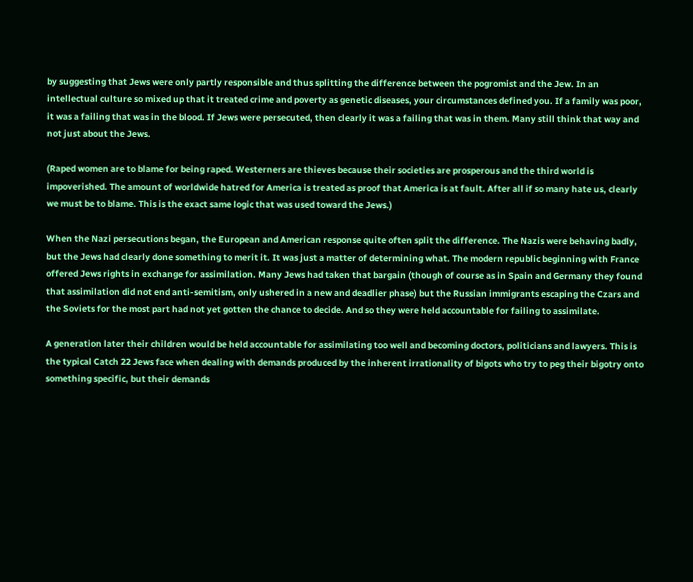by suggesting that Jews were only partly responsible and thus splitting the difference between the pogromist and the Jew. In an intellectual culture so mixed up that it treated crime and poverty as genetic diseases, your circumstances defined you. If a family was poor, it was a failing that was in the blood. If Jews were persecuted, then clearly it was a failing that was in them. Many still think that way and not just about the Jews.

(Raped women are to blame for being raped. Westerners are thieves because their societies are prosperous and the third world is impoverished. The amount of worldwide hatred for America is treated as proof that America is at fault. After all if so many hate us, clearly we must be to blame. This is the exact same logic that was used toward the Jews.)

When the Nazi persecutions began, the European and American response quite often split the difference. The Nazis were behaving badly, but the Jews had clearly done something to merit it. It was just a matter of determining what. The modern republic beginning with France offered Jews rights in exchange for assimilation. Many Jews had taken that bargain (though of course as in Spain and Germany they found that assimilation did not end anti-semitism, only ushered in a new and deadlier phase) but the Russian immigrants escaping the Czars and the Soviets for the most part had not yet gotten the chance to decide. And so they were held accountable for failing to assimilate.

A generation later their children would be held accountable for assimilating too well and becoming doctors, politicians and lawyers. This is the typical Catch 22 Jews face when dealing with demands produced by the inherent irrationality of bigots who try to peg their bigotry onto something specific, but their demands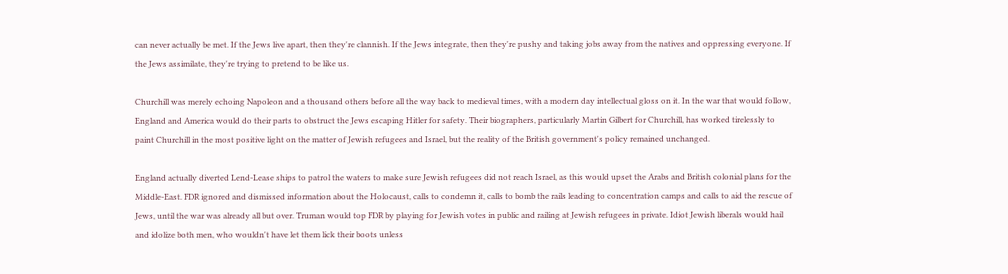can never actually be met. If the Jews live apart, then they're clannish. If the Jews integrate, then they're pushy and taking jobs away from the natives and oppressing everyone. If the Jews assimilate, they're trying to pretend to be like us.

Churchill was merely echoing Napoleon and a thousand others before all the way back to medieval times, with a modern day intellectual gloss on it. In the war that would follow, England and America would do their parts to obstruct the Jews escaping Hitler for safety. Their biographers, particularly Martin Gilbert for Churchill, has worked tirelessly to paint Churchill in the most positive light on the matter of Jewish refugees and Israel, but the reality of the British government's policy remained unchanged.

England actually diverted Lend-Lease ships to patrol the waters to make sure Jewish refugees did not reach Israel, as this would upset the Arabs and British colonial plans for the Middle-East. FDR ignored and dismissed information about the Holocaust, calls to condemn it, calls to bomb the rails leading to concentration camps and calls to aid the rescue of Jews, until the war was already all but over. Truman would top FDR by playing for Jewish votes in public and railing at Jewish refugees in private. Idiot Jewish liberals would hail and idolize both men, who wouldn't have let them lick their boots unless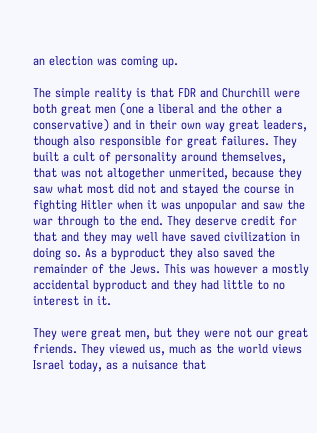an election was coming up.

The simple reality is that FDR and Churchill were both great men (one a liberal and the other a conservative) and in their own way great leaders, though also responsible for great failures. They built a cult of personality around themselves, that was not altogether unmerited, because they saw what most did not and stayed the course in fighting Hitler when it was unpopular and saw the war through to the end. They deserve credit for that and they may well have saved civilization in doing so. As a byproduct they also saved the remainder of the Jews. This was however a mostly accidental byproduct and they had little to no interest in it.

They were great men, but they were not our great friends. They viewed us, much as the world views Israel today, as a nuisance that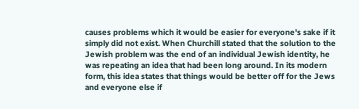causes problems which it would be easier for everyone's sake if it simply did not exist. When Churchill stated that the solution to the Jewish problem was the end of an individual Jewish identity, he was repeating an idea that had been long around. In its modern form, this idea states that things would be better off for the Jews and everyone else if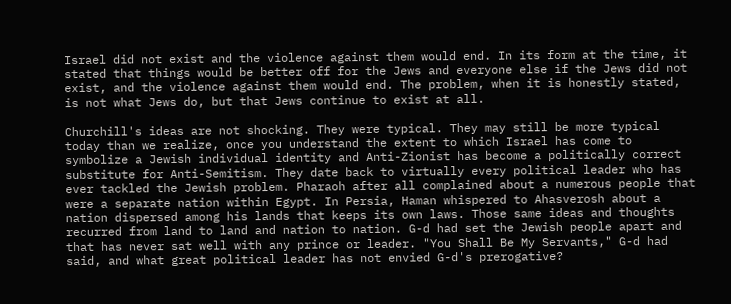Israel did not exist and the violence against them would end. In its form at the time, it stated that things would be better off for the Jews and everyone else if the Jews did not exist, and the violence against them would end. The problem, when it is honestly stated, is not what Jews do, but that Jews continue to exist at all.

Churchill's ideas are not shocking. They were typical. They may still be more typical today than we realize, once you understand the extent to which Israel has come to symbolize a Jewish individual identity and Anti-Zionist has become a politically correct substitute for Anti-Semitism. They date back to virtually every political leader who has ever tackled the Jewish problem. Pharaoh after all complained about a numerous people that were a separate nation within Egypt. In Persia, Haman whispered to Ahasverosh about a nation dispersed among his lands that keeps its own laws. Those same ideas and thoughts recurred from land to land and nation to nation. G-d had set the Jewish people apart and that has never sat well with any prince or leader. "You Shall Be My Servants," G-d had said, and what great political leader has not envied G-d's prerogative?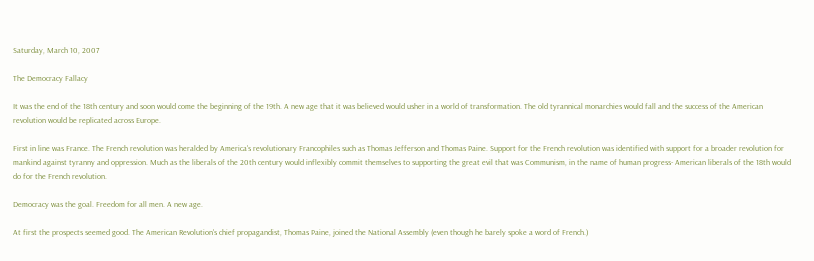Saturday, March 10, 2007

The Democracy Fallacy

It was the end of the 18th century and soon would come the beginning of the 19th. A new age that it was believed would usher in a world of transformation. The old tyrannical monarchies would fall and the success of the American revolution would be replicated across Europe.

First in line was France. The French revolution was heralded by America's revolutionary Francophiles such as Thomas Jefferson and Thomas Paine. Support for the French revolution was identified with support for a broader revolution for mankind against tyranny and oppression. Much as the liberals of the 20th century would inflexibly commit themselves to supporting the great evil that was Communism, in the name of human progress- American liberals of the 18th would do for the French revolution.

Democracy was the goal. Freedom for all men. A new age.

At first the prospects seemed good. The American Revolution's chief propagandist, Thomas Paine, joined the National Assembly (even though he barely spoke a word of French.)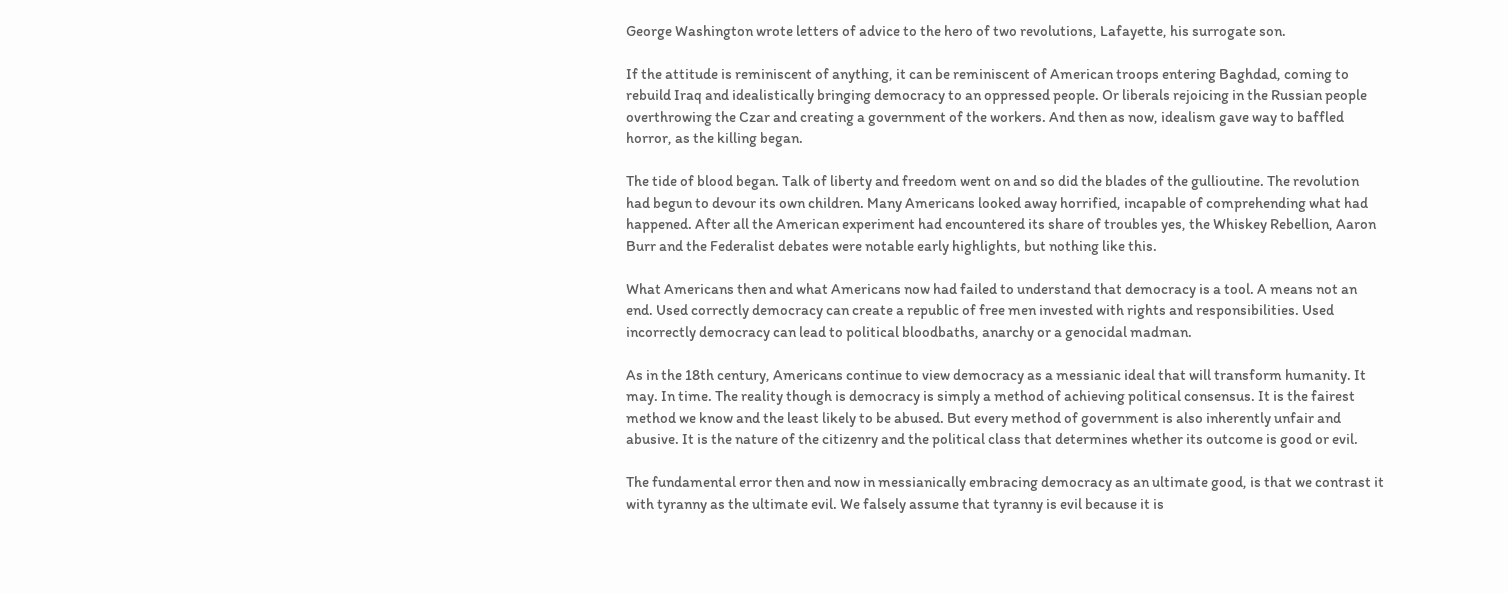George Washington wrote letters of advice to the hero of two revolutions, Lafayette, his surrogate son.

If the attitude is reminiscent of anything, it can be reminiscent of American troops entering Baghdad, coming to rebuild Iraq and idealistically bringing democracy to an oppressed people. Or liberals rejoicing in the Russian people overthrowing the Czar and creating a government of the workers. And then as now, idealism gave way to baffled horror, as the killing began.

The tide of blood began. Talk of liberty and freedom went on and so did the blades of the gullioutine. The revolution had begun to devour its own children. Many Americans looked away horrified, incapable of comprehending what had happened. After all the American experiment had encountered its share of troubles yes, the Whiskey Rebellion, Aaron Burr and the Federalist debates were notable early highlights, but nothing like this.

What Americans then and what Americans now had failed to understand that democracy is a tool. A means not an end. Used correctly democracy can create a republic of free men invested with rights and responsibilities. Used incorrectly democracy can lead to political bloodbaths, anarchy or a genocidal madman.

As in the 18th century, Americans continue to view democracy as a messianic ideal that will transform humanity. It may. In time. The reality though is democracy is simply a method of achieving political consensus. It is the fairest method we know and the least likely to be abused. But every method of government is also inherently unfair and abusive. It is the nature of the citizenry and the political class that determines whether its outcome is good or evil.

The fundamental error then and now in messianically embracing democracy as an ultimate good, is that we contrast it with tyranny as the ultimate evil. We falsely assume that tyranny is evil because it is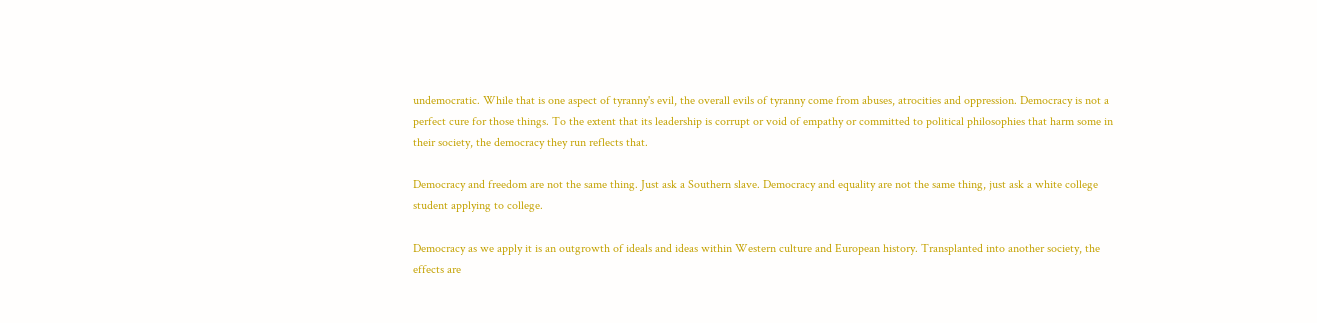undemocratic. While that is one aspect of tyranny's evil, the overall evils of tyranny come from abuses, atrocities and oppression. Democracy is not a perfect cure for those things. To the extent that its leadership is corrupt or void of empathy or committed to political philosophies that harm some in their society, the democracy they run reflects that.

Democracy and freedom are not the same thing. Just ask a Southern slave. Democracy and equality are not the same thing, just ask a white college student applying to college.

Democracy as we apply it is an outgrowth of ideals and ideas within Western culture and European history. Transplanted into another society, the effects are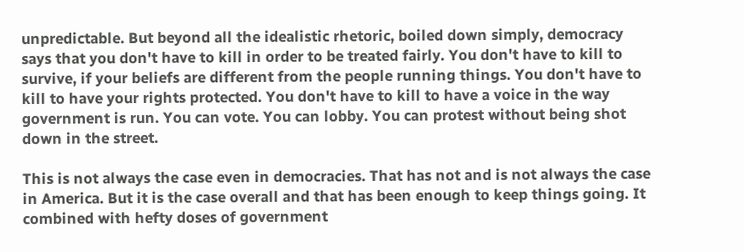unpredictable. But beyond all the idealistic rhetoric, boiled down simply, democracy says that you don't have to kill in order to be treated fairly. You don't have to kill to survive, if your beliefs are different from the people running things. You don't have to kill to have your rights protected. You don't have to kill to have a voice in the way government is run. You can vote. You can lobby. You can protest without being shot down in the street.

This is not always the case even in democracies. That has not and is not always the case in America. But it is the case overall and that has been enough to keep things going. It combined with hefty doses of government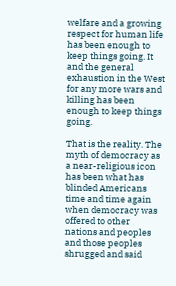welfare and a growing respect for human life has been enough to keep things going. It and the general exhaustion in the West for any more wars and killing has been enough to keep things going.

That is the reality. The myth of democracy as a near-religious icon has been what has blinded Americans time and time again when democracy was offered to other nations and peoples and those peoples shrugged and said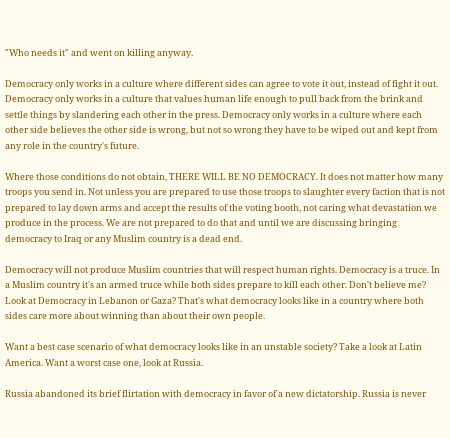"Who needs it" and went on killing anyway.

Democracy only works in a culture where different sides can agree to vote it out, instead of fight it out. Democracy only works in a culture that values human life enough to pull back from the brink and settle things by slandering each other in the press. Democracy only works in a culture where each other side believes the other side is wrong, but not so wrong they have to be wiped out and kept from any role in the country's future.

Where those conditions do not obtain, THERE WILL BE NO DEMOCRACY. It does not matter how many troops you send in. Not unless you are prepared to use those troops to slaughter every faction that is not prepared to lay down arms and accept the results of the voting booth, not caring what devastation we produce in the process. We are not prepared to do that and until we are discussing bringing democracy to Iraq or any Muslim country is a dead end.

Democracy will not produce Muslim countries that will respect human rights. Democracy is a truce. In a Muslim country it's an armed truce while both sides prepare to kill each other. Don't believe me? Look at Democracy in Lebanon or Gaza? That's what democracy looks like in a country where both sides care more about winning than about their own people.

Want a best case scenario of what democracy looks like in an unstable society? Take a look at Latin America. Want a worst case one, look at Russia.

Russia abandoned its brief flirtation with democracy in favor of a new dictatorship. Russia is never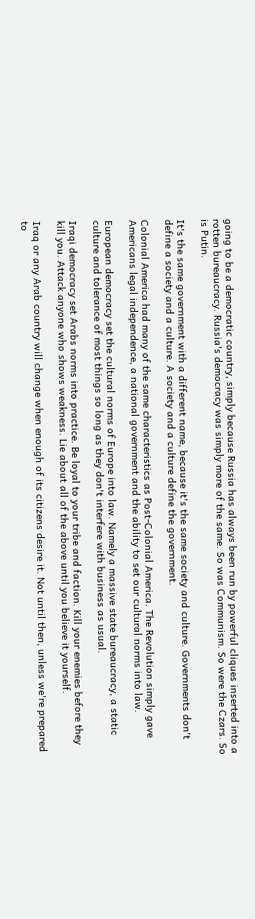going to be a democratic country, simply because Russia has always been run by powerful cliques inserted into a rotten bureaucracy. Russia's democracy was simply more of the same. So was Communism. So were the Czars. So is Putin.

It's the same government with a different name, because it's the same society and culture. Governments don't define a society and a culture. A society and a culture define the government.

Colonial America had many of the same characteristics as Post-Colonial America. The Revolution simply gave Americans legal independence, a national government and the ability to set our cultural norms into law.

European democracy set the cultural norms of Europe into law. Namely a massive state bureaucracy, a static culture and tolerance of most things so long as they don't interfere with business as usual.

Iraqi democracy set Arabs norms into practice. Be loyal to your tribe and faction. Kill your enemies before they kill you. Attack anyone who shows weakness. Lie about all of the above until you believe it yourself.

Iraq or any Arab country will change when enough of its citizens desire it. Not until then, unless we're prepared to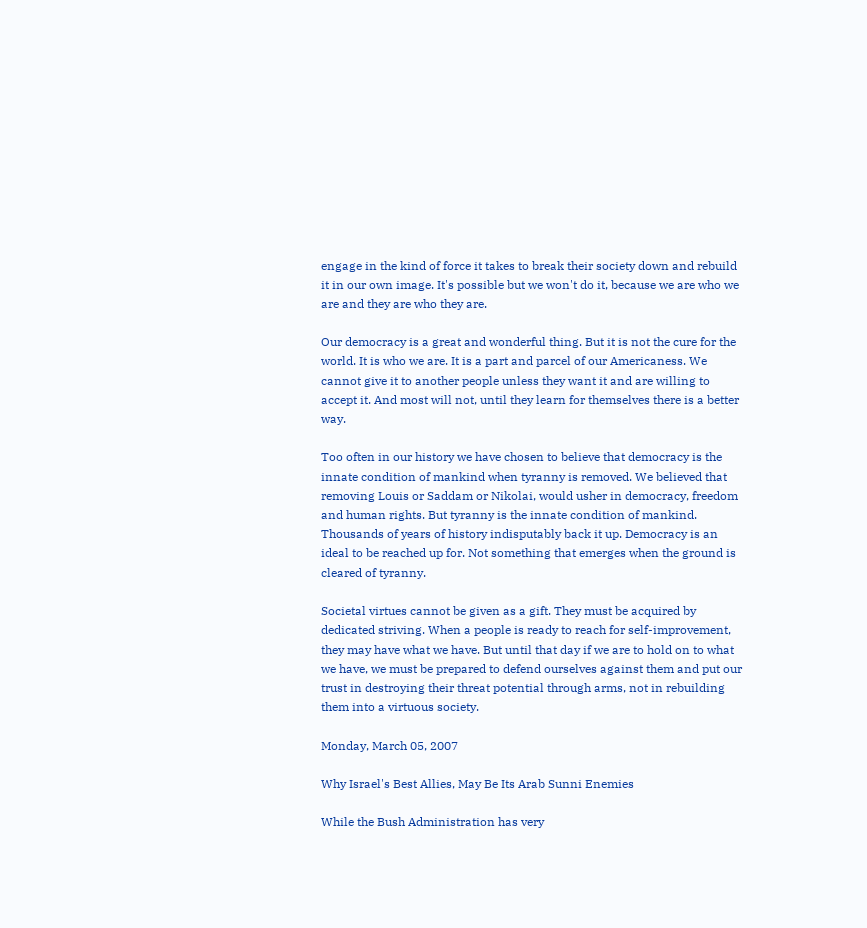engage in the kind of force it takes to break their society down and rebuild it in our own image. It's possible but we won't do it, because we are who we are and they are who they are.

Our democracy is a great and wonderful thing. But it is not the cure for the world. It is who we are. It is a part and parcel of our Americaness. We cannot give it to another people unless they want it and are willing to accept it. And most will not, until they learn for themselves there is a better way.

Too often in our history we have chosen to believe that democracy is the innate condition of mankind when tyranny is removed. We believed that removing Louis or Saddam or Nikolai, would usher in democracy, freedom and human rights. But tyranny is the innate condition of mankind. Thousands of years of history indisputably back it up. Democracy is an ideal to be reached up for. Not something that emerges when the ground is cleared of tyranny.

Societal virtues cannot be given as a gift. They must be acquired by dedicated striving. When a people is ready to reach for self-improvement, they may have what we have. But until that day if we are to hold on to what we have, we must be prepared to defend ourselves against them and put our trust in destroying their threat potential through arms, not in rebuilding them into a virtuous society.

Monday, March 05, 2007

Why Israel's Best Allies, May Be Its Arab Sunni Enemies

While the Bush Administration has very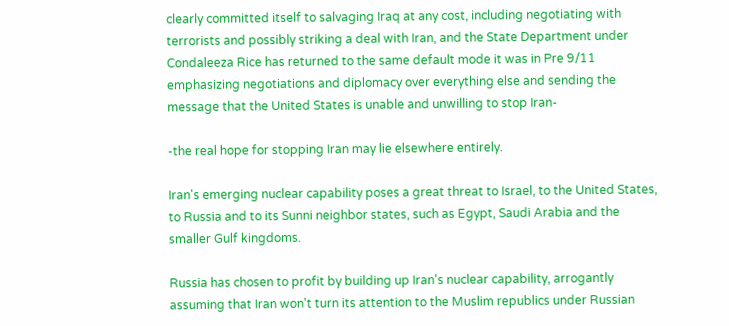clearly committed itself to salvaging Iraq at any cost, including negotiating with terrorists and possibly striking a deal with Iran, and the State Department under Condaleeza Rice has returned to the same default mode it was in Pre 9/11 emphasizing negotiations and diplomacy over everything else and sending the message that the United States is unable and unwilling to stop Iran-

-the real hope for stopping Iran may lie elsewhere entirely.

Iran's emerging nuclear capability poses a great threat to Israel, to the United States, to Russia and to its Sunni neighbor states, such as Egypt, Saudi Arabia and the smaller Gulf kingdoms.

Russia has chosen to profit by building up Iran's nuclear capability, arrogantly assuming that Iran won't turn its attention to the Muslim republics under Russian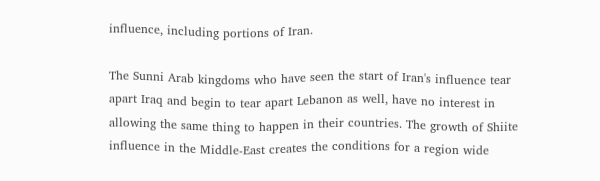influence, including portions of Iran.

The Sunni Arab kingdoms who have seen the start of Iran's influence tear apart Iraq and begin to tear apart Lebanon as well, have no interest in allowing the same thing to happen in their countries. The growth of Shiite influence in the Middle-East creates the conditions for a region wide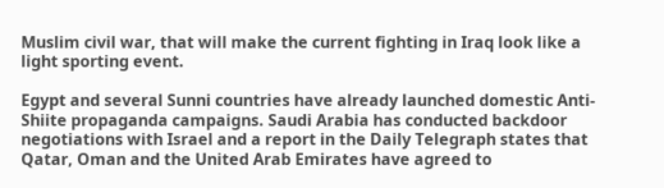Muslim civil war, that will make the current fighting in Iraq look like a light sporting event.

Egypt and several Sunni countries have already launched domestic Anti-Shiite propaganda campaigns. Saudi Arabia has conducted backdoor negotiations with Israel and a report in the Daily Telegraph states that Qatar, Oman and the United Arab Emirates have agreed to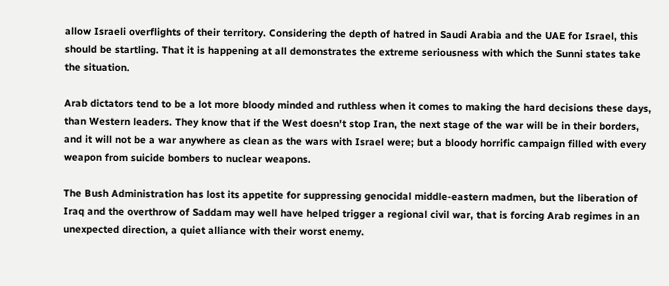allow Israeli overflights of their territory. Considering the depth of hatred in Saudi Arabia and the UAE for Israel, this should be startling. That it is happening at all demonstrates the extreme seriousness with which the Sunni states take the situation.

Arab dictators tend to be a lot more bloody minded and ruthless when it comes to making the hard decisions these days, than Western leaders. They know that if the West doesn't stop Iran, the next stage of the war will be in their borders, and it will not be a war anywhere as clean as the wars with Israel were; but a bloody horrific campaign filled with every weapon from suicide bombers to nuclear weapons.

The Bush Administration has lost its appetite for suppressing genocidal middle-eastern madmen, but the liberation of Iraq and the overthrow of Saddam may well have helped trigger a regional civil war, that is forcing Arab regimes in an unexpected direction, a quiet alliance with their worst enemy.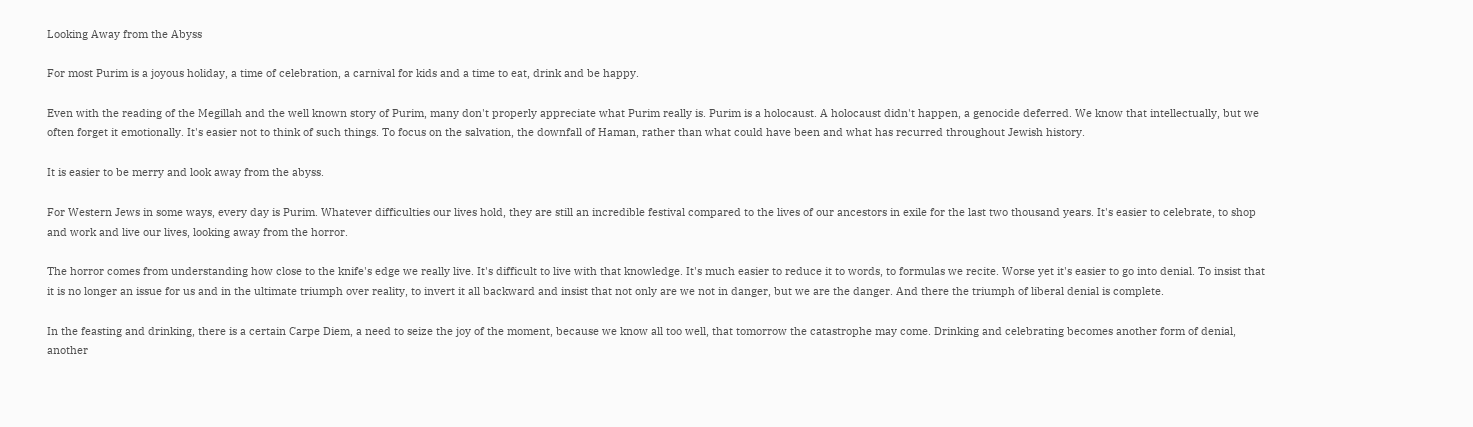Looking Away from the Abyss

For most Purim is a joyous holiday, a time of celebration, a carnival for kids and a time to eat, drink and be happy.

Even with the reading of the Megillah and the well known story of Purim, many don't properly appreciate what Purim really is. Purim is a holocaust. A holocaust didn't happen, a genocide deferred. We know that intellectually, but we often forget it emotionally. It's easier not to think of such things. To focus on the salvation, the downfall of Haman, rather than what could have been and what has recurred throughout Jewish history.

It is easier to be merry and look away from the abyss.

For Western Jews in some ways, every day is Purim. Whatever difficulties our lives hold, they are still an incredible festival compared to the lives of our ancestors in exile for the last two thousand years. It's easier to celebrate, to shop and work and live our lives, looking away from the horror.

The horror comes from understanding how close to the knife's edge we really live. It's difficult to live with that knowledge. It's much easier to reduce it to words, to formulas we recite. Worse yet it's easier to go into denial. To insist that it is no longer an issue for us and in the ultimate triumph over reality, to invert it all backward and insist that not only are we not in danger, but we are the danger. And there the triumph of liberal denial is complete.

In the feasting and drinking, there is a certain Carpe Diem, a need to seize the joy of the moment, because we know all too well, that tomorrow the catastrophe may come. Drinking and celebrating becomes another form of denial, another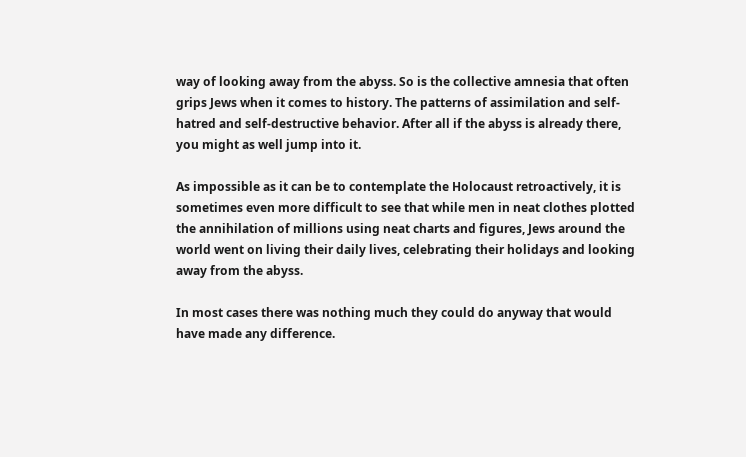way of looking away from the abyss. So is the collective amnesia that often grips Jews when it comes to history. The patterns of assimilation and self-hatred and self-destructive behavior. After all if the abyss is already there, you might as well jump into it.

As impossible as it can be to contemplate the Holocaust retroactively, it is sometimes even more difficult to see that while men in neat clothes plotted the annihilation of millions using neat charts and figures, Jews around the world went on living their daily lives, celebrating their holidays and looking away from the abyss.

In most cases there was nothing much they could do anyway that would have made any difference.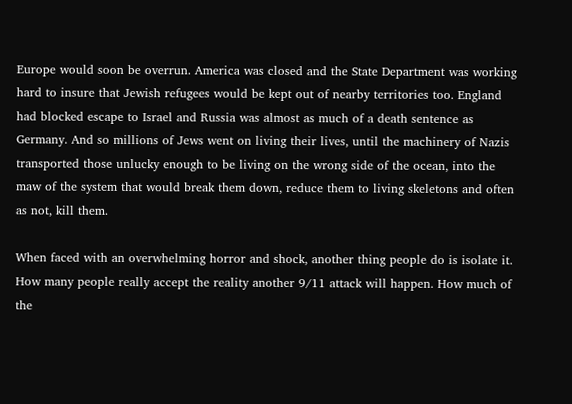Europe would soon be overrun. America was closed and the State Department was working hard to insure that Jewish refugees would be kept out of nearby territories too. England had blocked escape to Israel and Russia was almost as much of a death sentence as Germany. And so millions of Jews went on living their lives, until the machinery of Nazis transported those unlucky enough to be living on the wrong side of the ocean, into the maw of the system that would break them down, reduce them to living skeletons and often as not, kill them.

When faced with an overwhelming horror and shock, another thing people do is isolate it. How many people really accept the reality another 9/11 attack will happen. How much of the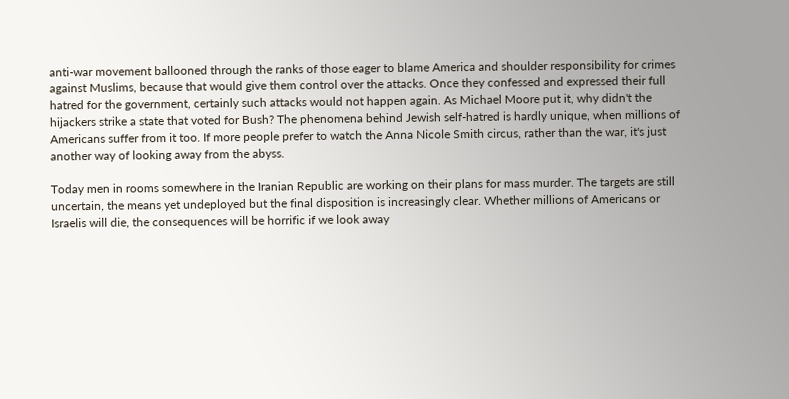anti-war movement ballooned through the ranks of those eager to blame America and shoulder responsibility for crimes against Muslims, because that would give them control over the attacks. Once they confessed and expressed their full hatred for the government, certainly such attacks would not happen again. As Michael Moore put it, why didn't the hijackers strike a state that voted for Bush? The phenomena behind Jewish self-hatred is hardly unique, when millions of Americans suffer from it too. If more people prefer to watch the Anna Nicole Smith circus, rather than the war, it's just another way of looking away from the abyss.

Today men in rooms somewhere in the Iranian Republic are working on their plans for mass murder. The targets are still uncertain, the means yet undeployed but the final disposition is increasingly clear. Whether millions of Americans or Israelis will die, the consequences will be horrific if we look away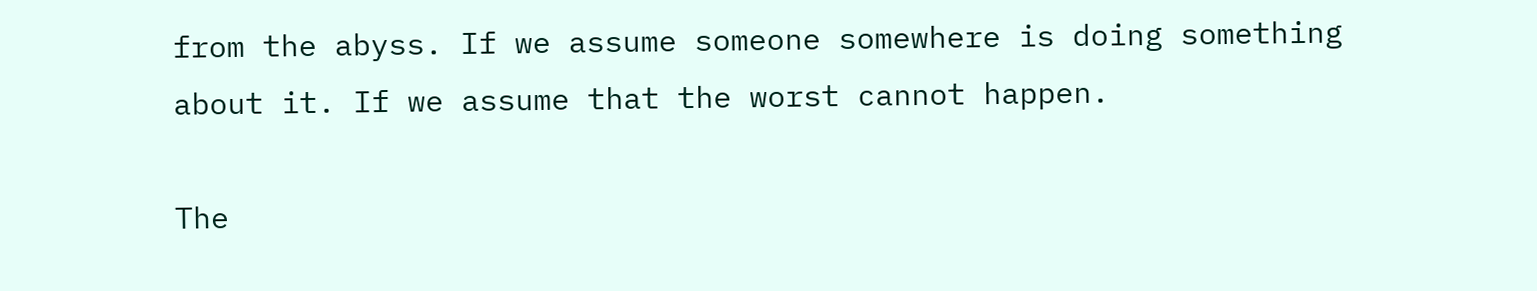from the abyss. If we assume someone somewhere is doing something about it. If we assume that the worst cannot happen.

The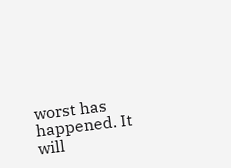worst has happened. It will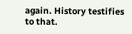again. History testifies to that.